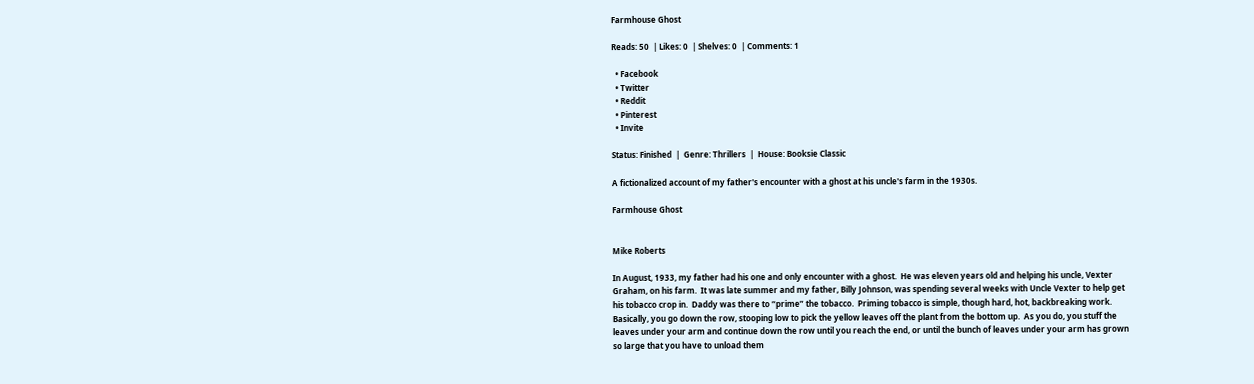Farmhouse Ghost

Reads: 50  | Likes: 0  | Shelves: 0  | Comments: 1

  • Facebook
  • Twitter
  • Reddit
  • Pinterest
  • Invite

Status: Finished  |  Genre: Thrillers  |  House: Booksie Classic

A fictionalized account of my father's encounter with a ghost at his uncle's farm in the 1930s.

Farmhouse Ghost


Mike Roberts

In August, 1933, my father had his one and only encounter with a ghost.  He was eleven years old and helping his uncle, Vexter Graham, on his farm.  It was late summer and my father, Billy Johnson, was spending several weeks with Uncle Vexter to help get his tobacco crop in.  Daddy was there to “prime” the tobacco.  Priming tobacco is simple, though hard, hot, backbreaking work.  Basically, you go down the row, stooping low to pick the yellow leaves off the plant from the bottom up.  As you do, you stuff the leaves under your arm and continue down the row until you reach the end, or until the bunch of leaves under your arm has grown so large that you have to unload them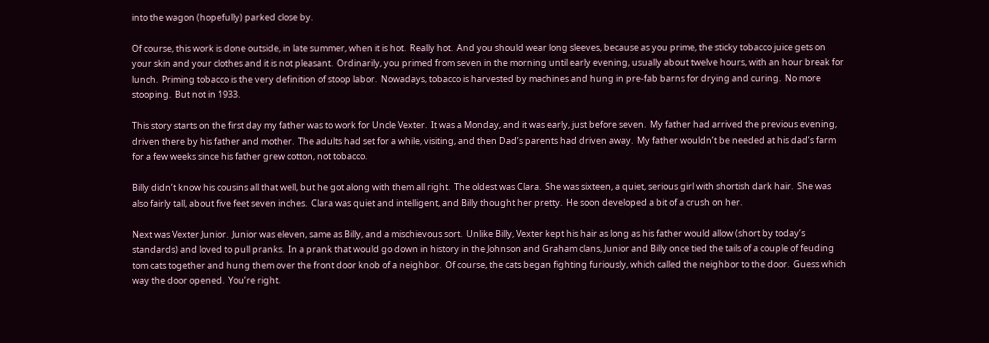into the wagon (hopefully) parked close by.

Of course, this work is done outside, in late summer, when it is hot.  Really hot.  And you should wear long sleeves, because as you prime, the sticky tobacco juice gets on your skin and your clothes and it is not pleasant.  Ordinarily, you primed from seven in the morning until early evening, usually about twelve hours, with an hour break for lunch.  Priming tobacco is the very definition of stoop labor.  Nowadays, tobacco is harvested by machines and hung in pre-fab barns for drying and curing.  No more stooping.  But not in 1933.

This story starts on the first day my father was to work for Uncle Vexter.  It was a Monday, and it was early, just before seven.  My father had arrived the previous evening, driven there by his father and mother.  The adults had set for a while, visiting, and then Dad’s parents had driven away.  My father wouldn’t be needed at his dad’s farm for a few weeks since his father grew cotton, not tobacco.

Billy didn’t know his cousins all that well, but he got along with them all right.  The oldest was Clara.  She was sixteen, a quiet, serious girl with shortish dark hair.  She was also fairly tall, about five feet seven inches.  Clara was quiet and intelligent, and Billy thought her pretty.  He soon developed a bit of a crush on her.

Next was Vexter Junior.  Junior was eleven, same as Billy, and a mischievous sort.  Unlike Billy, Vexter kept his hair as long as his father would allow (short by today’s standards) and loved to pull pranks.  In a prank that would go down in history in the Johnson and Graham clans, Junior and Billy once tied the tails of a couple of feuding tom cats together and hung them over the front door knob of a neighbor.  Of course, the cats began fighting furiously, which called the neighbor to the door.  Guess which way the door opened.  You’re right.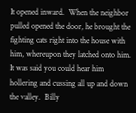It opened inward.  When the neighbor pulled opened the door, he brought the fighting cats right into the house with him, whereupon they latched onto him.  It was said you could hear him hollering and cussing all up and down the valley.  Billy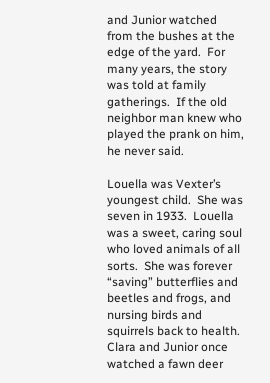and Junior watched from the bushes at the edge of the yard.  For many years, the story was told at family gatherings.  If the old neighbor man knew who played the prank on him, he never said.

Louella was Vexter’s youngest child.  She was seven in 1933.  Louella was a sweet, caring soul who loved animals of all sorts.  She was forever “saving” butterflies and beetles and frogs, and nursing birds and squirrels back to health.  Clara and Junior once watched a fawn deer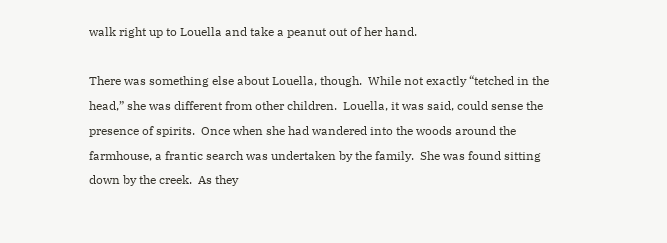walk right up to Louella and take a peanut out of her hand.

There was something else about Louella, though.  While not exactly “tetched in the head,” she was different from other children.  Louella, it was said, could sense the presence of spirits.  Once when she had wandered into the woods around the farmhouse, a frantic search was undertaken by the family.  She was found sitting down by the creek.  As they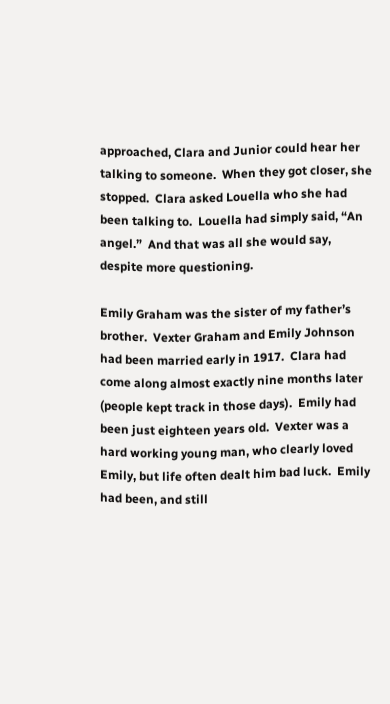approached, Clara and Junior could hear her talking to someone.  When they got closer, she stopped.  Clara asked Louella who she had been talking to.  Louella had simply said, “An angel.”  And that was all she would say, despite more questioning.

Emily Graham was the sister of my father’s brother.  Vexter Graham and Emily Johnson had been married early in 1917.  Clara had come along almost exactly nine months later (people kept track in those days).  Emily had been just eighteen years old.  Vexter was a hard working young man, who clearly loved Emily, but life often dealt him bad luck.  Emily had been, and still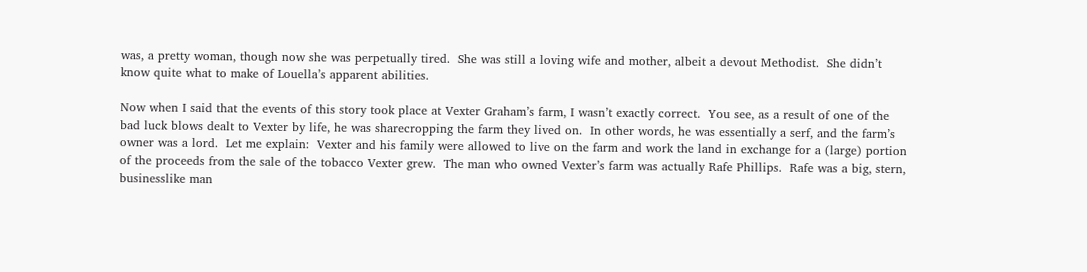was, a pretty woman, though now she was perpetually tired.  She was still a loving wife and mother, albeit a devout Methodist.  She didn’t know quite what to make of Louella’s apparent abilities.

Now when I said that the events of this story took place at Vexter Graham’s farm, I wasn’t exactly correct.  You see, as a result of one of the bad luck blows dealt to Vexter by life, he was sharecropping the farm they lived on.  In other words, he was essentially a serf, and the farm’s owner was a lord.  Let me explain:  Vexter and his family were allowed to live on the farm and work the land in exchange for a (large) portion of the proceeds from the sale of the tobacco Vexter grew.  The man who owned Vexter’s farm was actually Rafe Phillips.  Rafe was a big, stern, businesslike man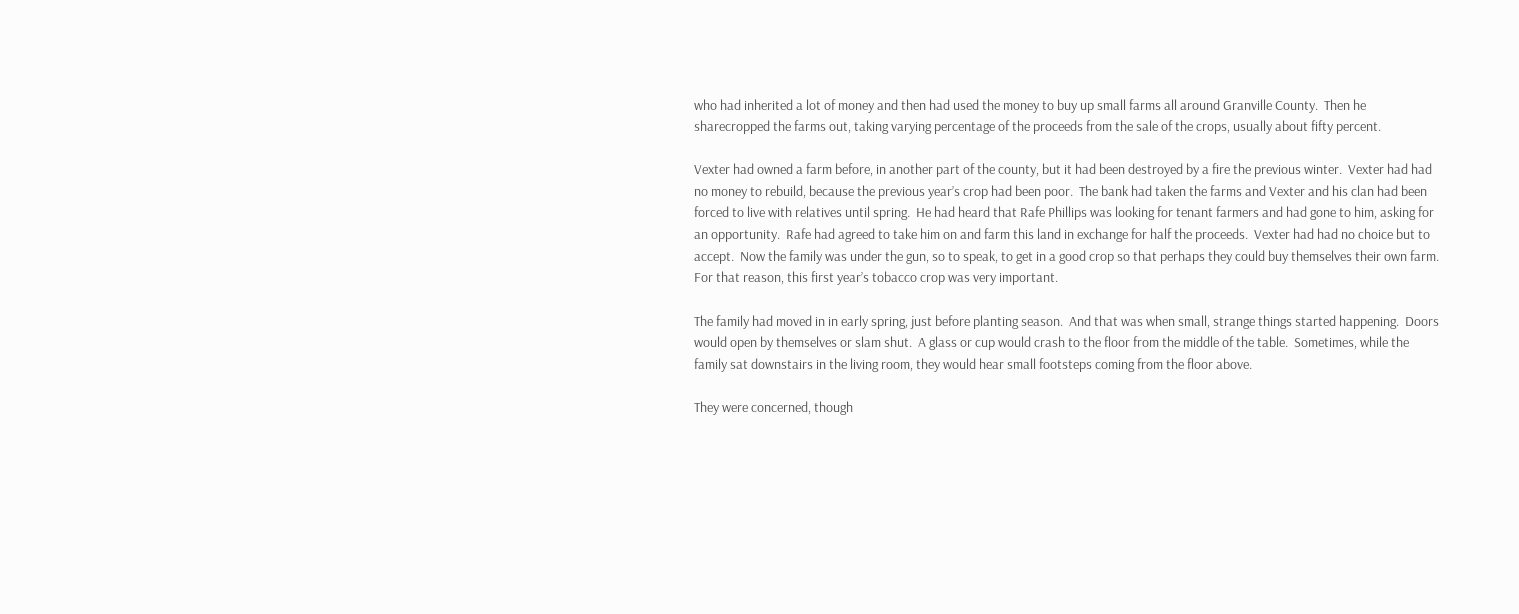who had inherited a lot of money and then had used the money to buy up small farms all around Granville County.  Then he sharecropped the farms out, taking varying percentage of the proceeds from the sale of the crops, usually about fifty percent.

Vexter had owned a farm before, in another part of the county, but it had been destroyed by a fire the previous winter.  Vexter had had no money to rebuild, because the previous year’s crop had been poor.  The bank had taken the farms and Vexter and his clan had been forced to live with relatives until spring.  He had heard that Rafe Phillips was looking for tenant farmers and had gone to him, asking for an opportunity.  Rafe had agreed to take him on and farm this land in exchange for half the proceeds.  Vexter had had no choice but to accept.  Now the family was under the gun, so to speak, to get in a good crop so that perhaps they could buy themselves their own farm.  For that reason, this first year’s tobacco crop was very important.

The family had moved in in early spring, just before planting season.  And that was when small, strange things started happening.  Doors would open by themselves or slam shut.  A glass or cup would crash to the floor from the middle of the table.  Sometimes, while the family sat downstairs in the living room, they would hear small footsteps coming from the floor above.

They were concerned, though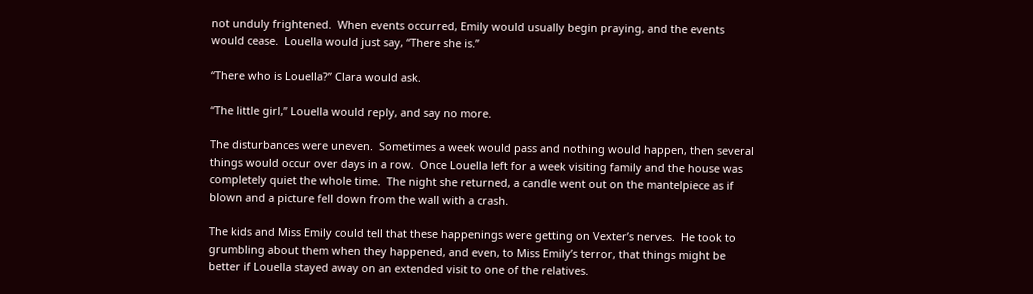not unduly frightened.  When events occurred, Emily would usually begin praying, and the events would cease.  Louella would just say, “There she is.”

“There who is Louella?” Clara would ask.

“The little girl,” Louella would reply, and say no more.

The disturbances were uneven.  Sometimes a week would pass and nothing would happen, then several things would occur over days in a row.  Once Louella left for a week visiting family and the house was completely quiet the whole time.  The night she returned, a candle went out on the mantelpiece as if blown and a picture fell down from the wall with a crash.

The kids and Miss Emily could tell that these happenings were getting on Vexter’s nerves.  He took to grumbling about them when they happened, and even, to Miss Emily’s terror, that things might be better if Louella stayed away on an extended visit to one of the relatives.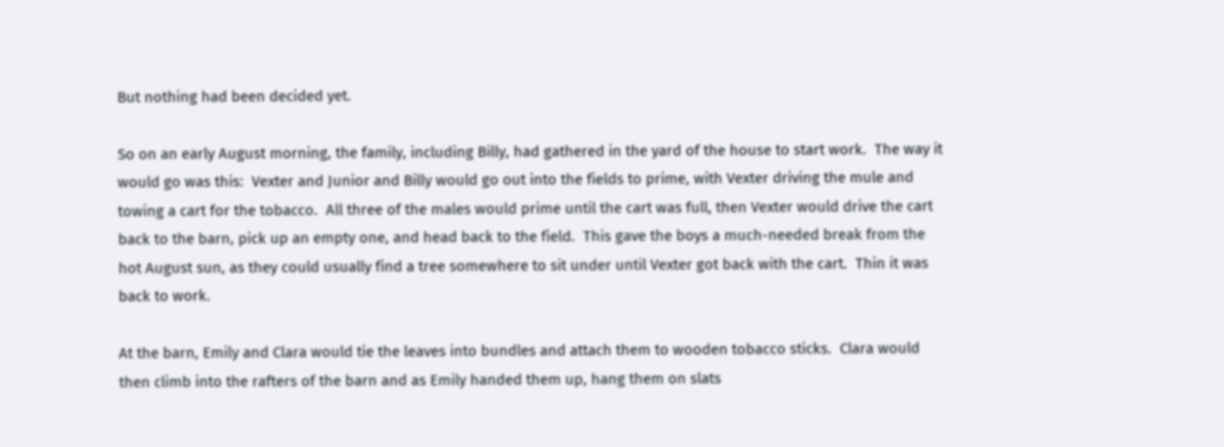But nothing had been decided yet.

So on an early August morning, the family, including Billy, had gathered in the yard of the house to start work.  The way it would go was this:  Vexter and Junior and Billy would go out into the fields to prime, with Vexter driving the mule and towing a cart for the tobacco.  All three of the males would prime until the cart was full, then Vexter would drive the cart back to the barn, pick up an empty one, and head back to the field.  This gave the boys a much-needed break from the hot August sun, as they could usually find a tree somewhere to sit under until Vexter got back with the cart.  Thin it was back to work.

At the barn, Emily and Clara would tie the leaves into bundles and attach them to wooden tobacco sticks.  Clara would then climb into the rafters of the barn and as Emily handed them up, hang them on slats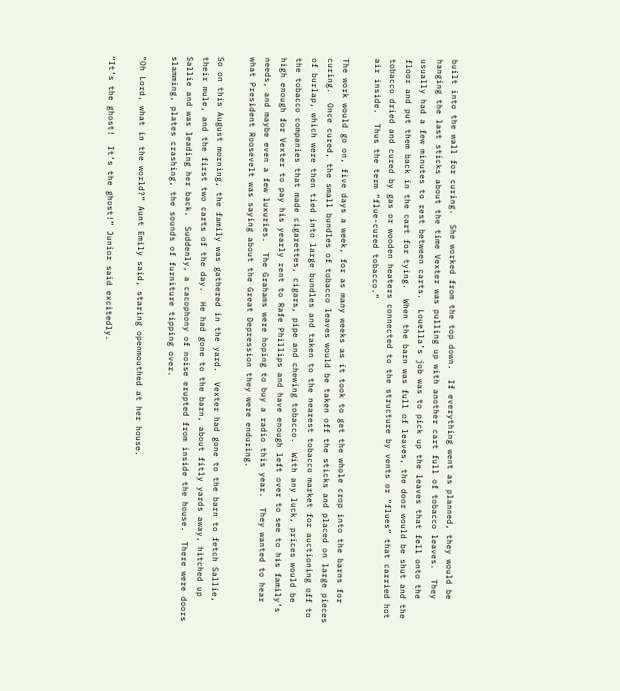built into the wall for curing.  She worked from the top down.  If everything went as planned, they would be hanging the last sticks about the time Vexter was pulling up with another cart full of tobacco leaves.  They usually had a few minutes to rest between carts.  Louella’s job was to pick up the leaves that fell onto the floor and put them back in the cart for tying.  When the barn was full of leaves, the door would be shut and the tobacco dried and cured by gas or wooden heaters connected to the structure by vents or “flues” that carried hot air inside.  Thus the term “flue-cured tobacco.”

The work would go on, five days a week, for as many weeks as it took to get the whole crop into the barns for curing.  Once cured, the small bundles of tobacco leaves would be taken off the sticks and placed on large pieces of burlap, which were then tied into large bundles and taken to the nearest tobacco market for auctioning off to the tobacco companies that made cigarettes, cigars, pipe and chewing tobacco.  With any luck, prices would be high enough for Vexter to pay his yearly rent to Rafe Phillips and have enough left over to see to his family’s needs, and maybe even a few luxuries.  The Grahams were hoping to buy a radio this year.  They wanted to hear what President Roosevelt was saying about the Great Depression they were enduring.

So on this August morning, the family was gathered in the yard.  Vexter had gone to the barn to fetch Sallie, their mule, and the first two carts of the day.  He had gone to the barn, about fitly yards away, hitched up Sallie and was leading her back.  Suddenly, a cacophony of noise erupted from inside the house.  There were doors slamming, plates crashing, the sounds of furniture tipping over.

“Oh Lord, what in the world?” Aunt Emily said, staring openmouthed at her house.

“It’s the ghost!  It’s the ghost!” Junior said excitedly.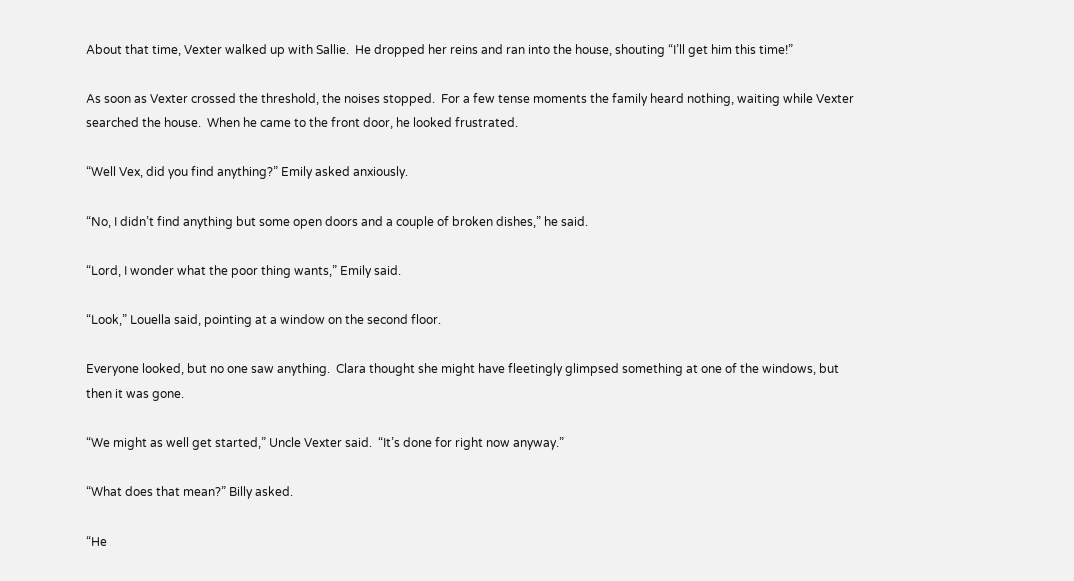About that time, Vexter walked up with Sallie.  He dropped her reins and ran into the house, shouting “I’ll get him this time!”

As soon as Vexter crossed the threshold, the noises stopped.  For a few tense moments the family heard nothing, waiting while Vexter searched the house.  When he came to the front door, he looked frustrated.

“Well Vex, did you find anything?” Emily asked anxiously.

“No, I didn’t find anything but some open doors and a couple of broken dishes,” he said.

“Lord, I wonder what the poor thing wants,” Emily said.

“Look,” Louella said, pointing at a window on the second floor.

Everyone looked, but no one saw anything.  Clara thought she might have fleetingly glimpsed something at one of the windows, but then it was gone.

“We might as well get started,” Uncle Vexter said.  “It’s done for right now anyway.”

“What does that mean?” Billy asked.

“He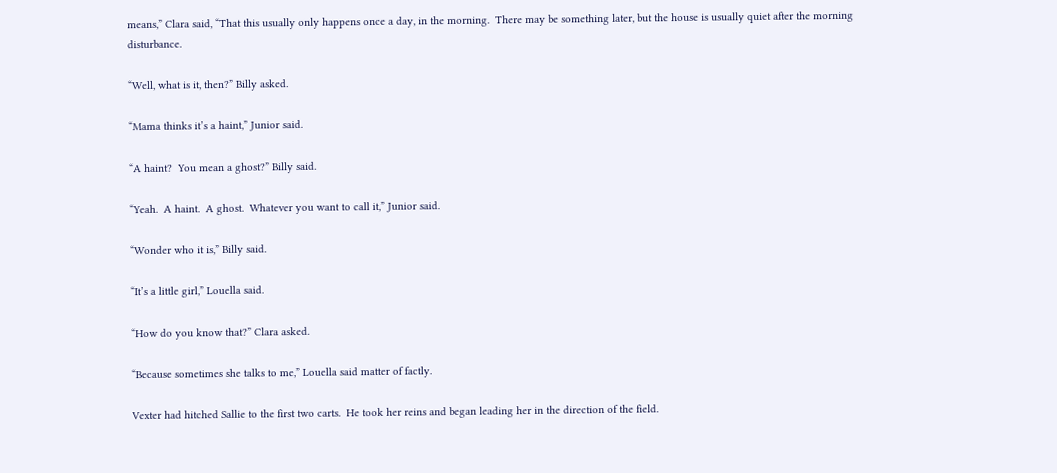means,” Clara said, “That this usually only happens once a day, in the morning.  There may be something later, but the house is usually quiet after the morning disturbance.

“Well, what is it, then?” Billy asked.

“Mama thinks it’s a haint,” Junior said.

“A haint?  You mean a ghost?” Billy said.

“Yeah.  A haint.  A ghost.  Whatever you want to call it,” Junior said.

“Wonder who it is,” Billy said.

“It’s a little girl,” Louella said.

“How do you know that?” Clara asked.

“Because sometimes she talks to me,” Louella said matter of factly.

Vexter had hitched Sallie to the first two carts.  He took her reins and began leading her in the direction of the field.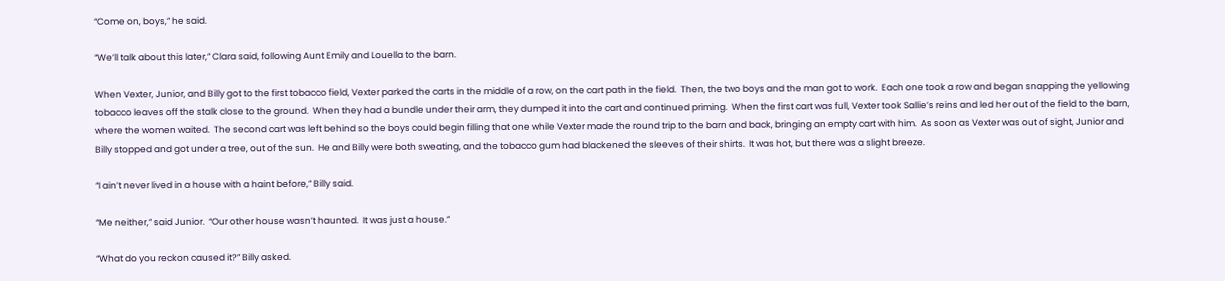“Come on, boys,” he said.

“We’ll talk about this later,” Clara said, following Aunt Emily and Louella to the barn.

When Vexter, Junior, and Billy got to the first tobacco field, Vexter parked the carts in the middle of a row, on the cart path in the field.  Then, the two boys and the man got to work.  Each one took a row and began snapping the yellowing tobacco leaves off the stalk close to the ground.  When they had a bundle under their arm, they dumped it into the cart and continued priming.  When the first cart was full, Vexter took Sallie’s reins and led her out of the field to the barn, where the women waited.  The second cart was left behind so the boys could begin filling that one while Vexter made the round trip to the barn and back, bringing an empty cart with him.  As soon as Vexter was out of sight, Junior and Billy stopped and got under a tree, out of the sun.  He and Billy were both sweating, and the tobacco gum had blackened the sleeves of their shirts.  It was hot, but there was a slight breeze.

“I ain’t never lived in a house with a haint before,” Billy said.

“Me neither,” said Junior.  “Our other house wasn’t haunted.  It was just a house.”

“What do you reckon caused it?” Billy asked.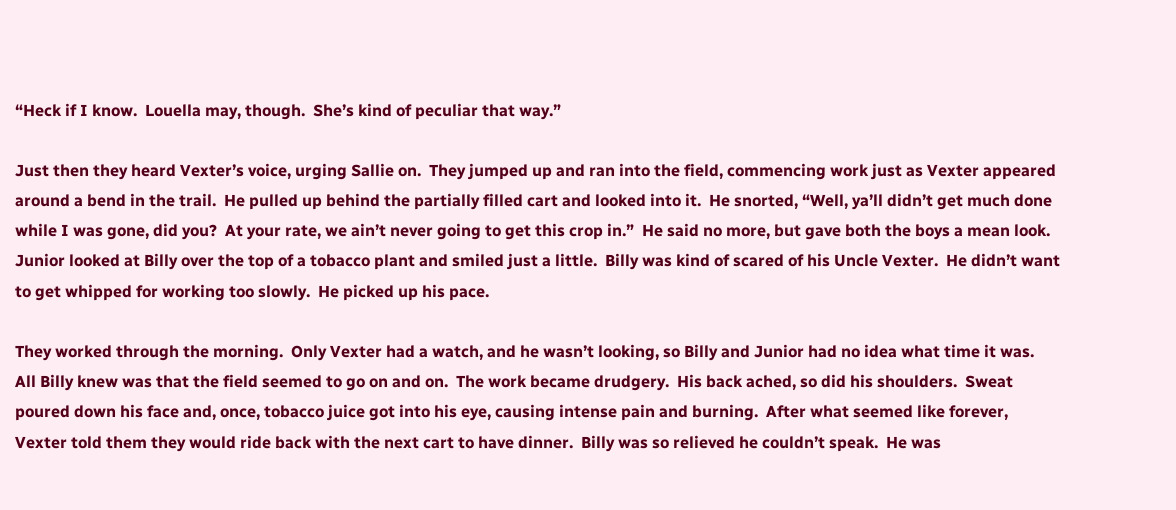“Heck if I know.  Louella may, though.  She’s kind of peculiar that way.”

Just then they heard Vexter’s voice, urging Sallie on.  They jumped up and ran into the field, commencing work just as Vexter appeared around a bend in the trail.  He pulled up behind the partially filled cart and looked into it.  He snorted, “Well, ya’ll didn’t get much done while I was gone, did you?  At your rate, we ain’t never going to get this crop in.”  He said no more, but gave both the boys a mean look.  Junior looked at Billy over the top of a tobacco plant and smiled just a little.  Billy was kind of scared of his Uncle Vexter.  He didn’t want to get whipped for working too slowly.  He picked up his pace.

They worked through the morning.  Only Vexter had a watch, and he wasn’t looking, so Billy and Junior had no idea what time it was.  All Billy knew was that the field seemed to go on and on.  The work became drudgery.  His back ached, so did his shoulders.  Sweat poured down his face and, once, tobacco juice got into his eye, causing intense pain and burning.  After what seemed like forever, Vexter told them they would ride back with the next cart to have dinner.  Billy was so relieved he couldn’t speak.  He was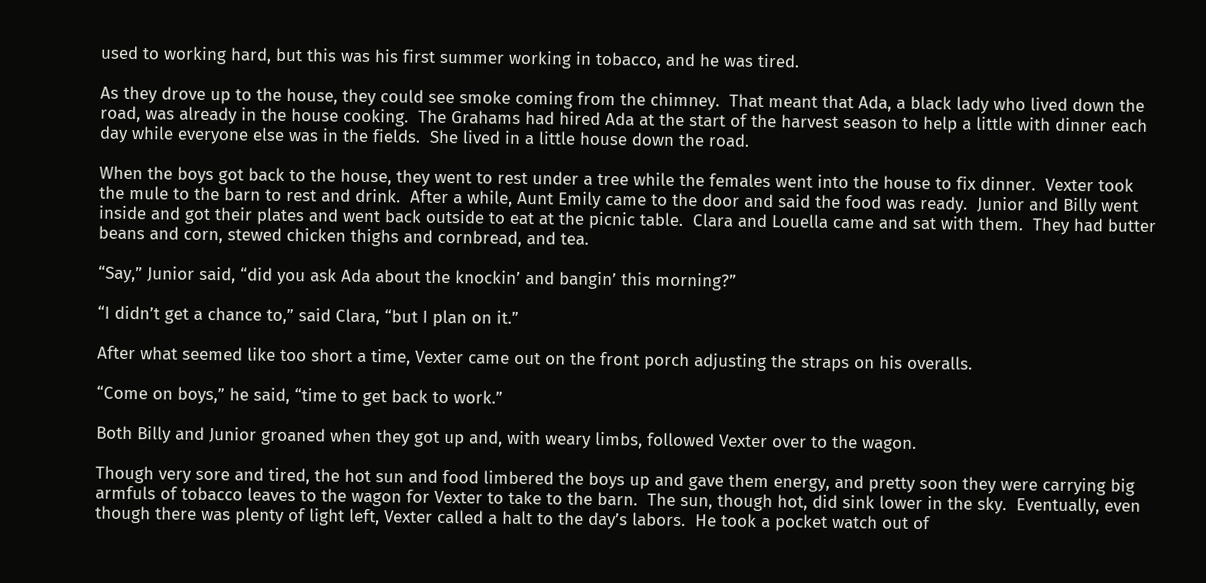used to working hard, but this was his first summer working in tobacco, and he was tired.

As they drove up to the house, they could see smoke coming from the chimney.  That meant that Ada, a black lady who lived down the road, was already in the house cooking.  The Grahams had hired Ada at the start of the harvest season to help a little with dinner each day while everyone else was in the fields.  She lived in a little house down the road.

When the boys got back to the house, they went to rest under a tree while the females went into the house to fix dinner.  Vexter took the mule to the barn to rest and drink.  After a while, Aunt Emily came to the door and said the food was ready.  Junior and Billy went inside and got their plates and went back outside to eat at the picnic table.  Clara and Louella came and sat with them.  They had butter beans and corn, stewed chicken thighs and cornbread, and tea.

“Say,” Junior said, “did you ask Ada about the knockin’ and bangin’ this morning?”

“I didn’t get a chance to,” said Clara, “but I plan on it.”

After what seemed like too short a time, Vexter came out on the front porch adjusting the straps on his overalls.

“Come on boys,” he said, “time to get back to work.”

Both Billy and Junior groaned when they got up and, with weary limbs, followed Vexter over to the wagon.

Though very sore and tired, the hot sun and food limbered the boys up and gave them energy, and pretty soon they were carrying big armfuls of tobacco leaves to the wagon for Vexter to take to the barn.  The sun, though hot, did sink lower in the sky.  Eventually, even though there was plenty of light left, Vexter called a halt to the day’s labors.  He took a pocket watch out of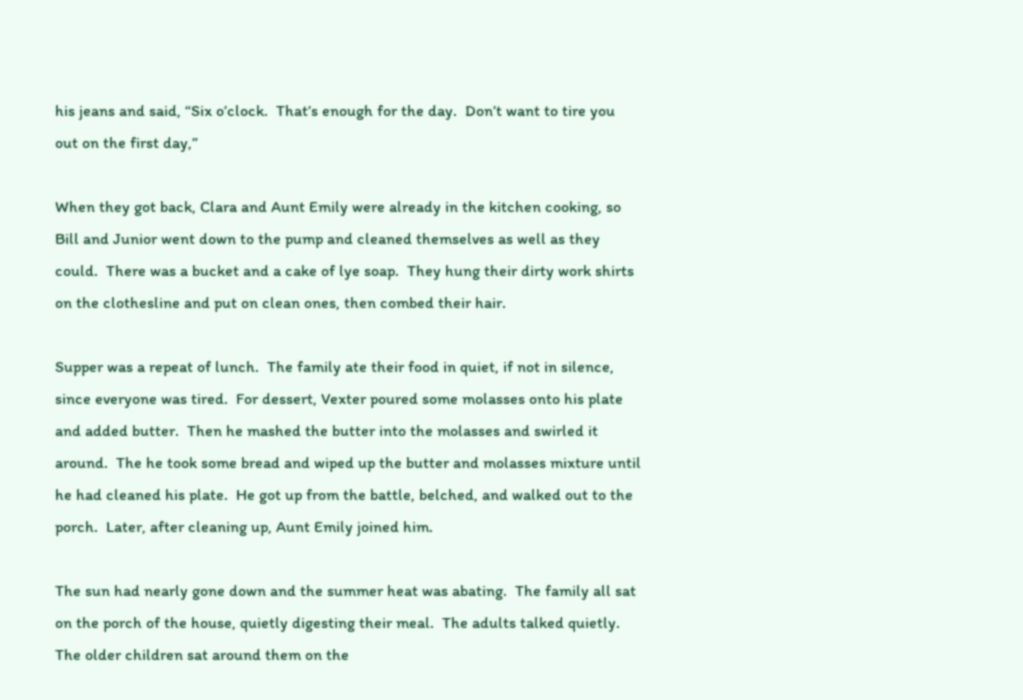his jeans and said, “Six o’clock.  That’s enough for the day.  Don’t want to tire you out on the first day,”

When they got back, Clara and Aunt Emily were already in the kitchen cooking, so Bill and Junior went down to the pump and cleaned themselves as well as they could.  There was a bucket and a cake of lye soap.  They hung their dirty work shirts on the clothesline and put on clean ones, then combed their hair.

Supper was a repeat of lunch.  The family ate their food in quiet, if not in silence, since everyone was tired.  For dessert, Vexter poured some molasses onto his plate and added butter.  Then he mashed the butter into the molasses and swirled it around.  The he took some bread and wiped up the butter and molasses mixture until he had cleaned his plate.  He got up from the battle, belched, and walked out to the porch.  Later, after cleaning up, Aunt Emily joined him.

The sun had nearly gone down and the summer heat was abating.  The family all sat on the porch of the house, quietly digesting their meal.  The adults talked quietly.  The older children sat around them on the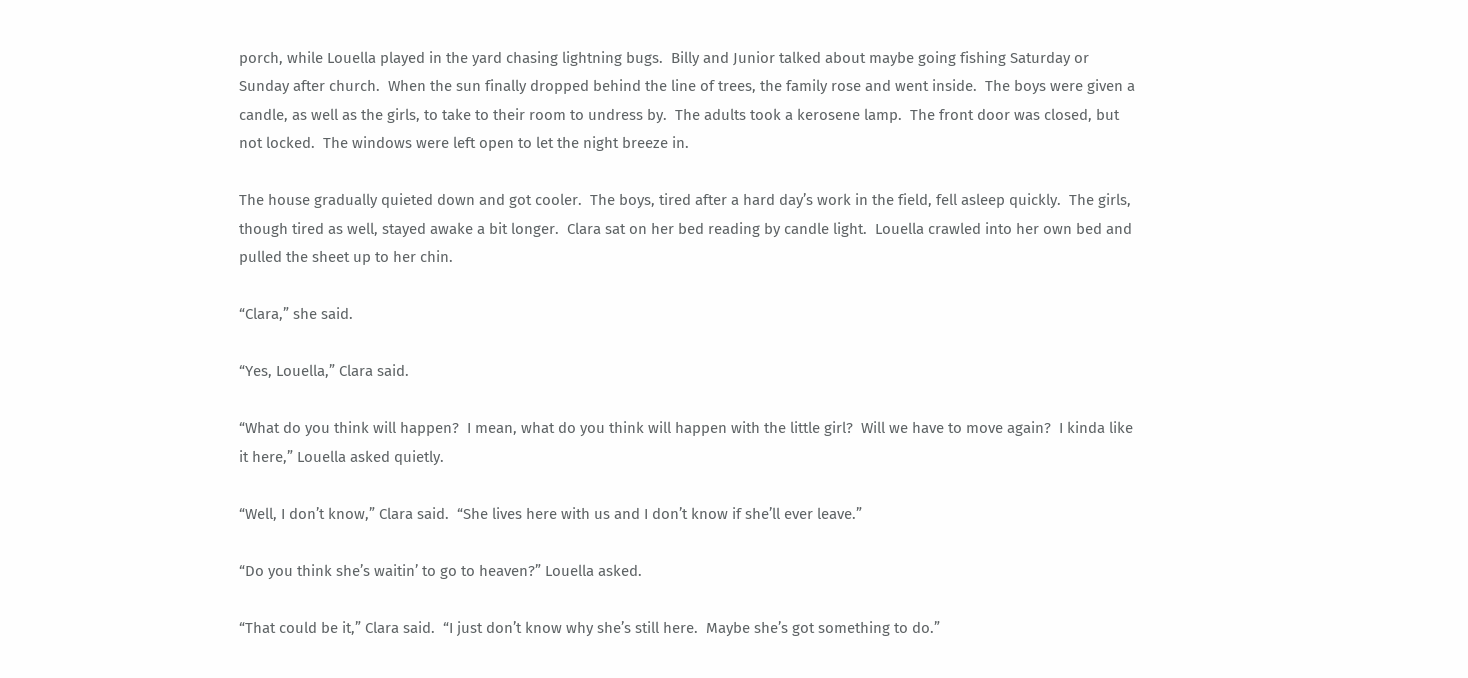porch, while Louella played in the yard chasing lightning bugs.  Billy and Junior talked about maybe going fishing Saturday or Sunday after church.  When the sun finally dropped behind the line of trees, the family rose and went inside.  The boys were given a candle, as well as the girls, to take to their room to undress by.  The adults took a kerosene lamp.  The front door was closed, but not locked.  The windows were left open to let the night breeze in.

The house gradually quieted down and got cooler.  The boys, tired after a hard day’s work in the field, fell asleep quickly.  The girls, though tired as well, stayed awake a bit longer.  Clara sat on her bed reading by candle light.  Louella crawled into her own bed and pulled the sheet up to her chin.

“Clara,” she said.

“Yes, Louella,” Clara said.

“What do you think will happen?  I mean, what do you think will happen with the little girl?  Will we have to move again?  I kinda like it here,” Louella asked quietly.

“Well, I don’t know,” Clara said.  “She lives here with us and I don’t know if she’ll ever leave.”

“Do you think she’s waitin’ to go to heaven?” Louella asked.

“That could be it,” Clara said.  “I just don’t know why she’s still here.  Maybe she’s got something to do.”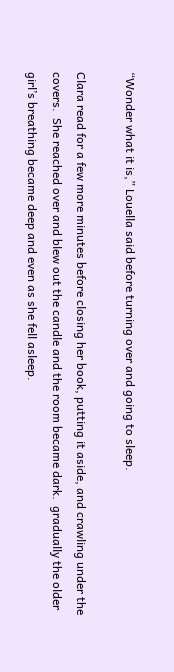“Wonder what it is,” Louella said before turning over and going to sleep.

Clara read for a few more minutes before closing her book, putting it aside, and crawling under the covers.  She reached over and blew out the candle and the room became dark.  gradually the older girl’s breathing became deep and even as she fell asleep.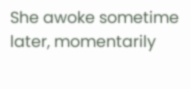She awoke sometime later, momentarily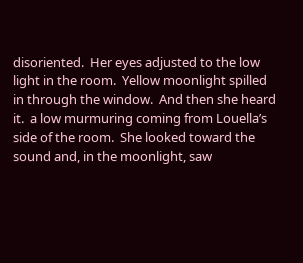disoriented.  Her eyes adjusted to the low light in the room.  Yellow moonlight spilled in through the window.  And then she heard it.  a low murmuring coming from Louella’s side of the room.  She looked toward the sound and, in the moonlight, saw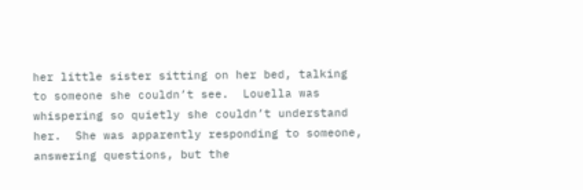her little sister sitting on her bed, talking to someone she couldn’t see.  Louella was whispering so quietly she couldn’t understand her.  She was apparently responding to someone, answering questions, but the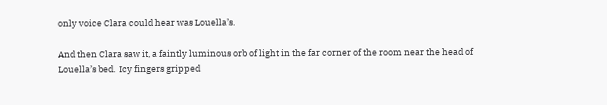only voice Clara could hear was Louella’s.

And then Clara saw it, a faintly luminous orb of light in the far corner of the room near the head of Louella’s bed.  Icy fingers gripped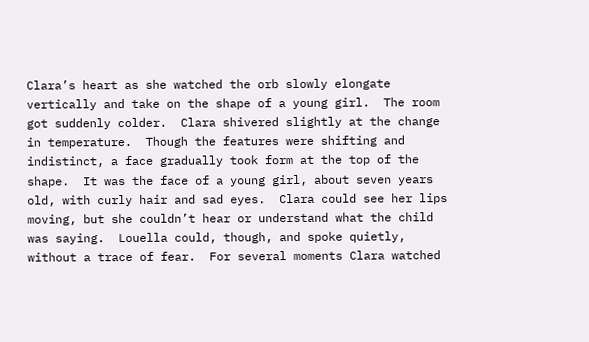Clara’s heart as she watched the orb slowly elongate vertically and take on the shape of a young girl.  The room got suddenly colder.  Clara shivered slightly at the change in temperature.  Though the features were shifting and indistinct, a face gradually took form at the top of the shape.  It was the face of a young girl, about seven years old, with curly hair and sad eyes.  Clara could see her lips moving, but she couldn’t hear or understand what the child was saying.  Louella could, though, and spoke quietly, without a trace of fear.  For several moments Clara watched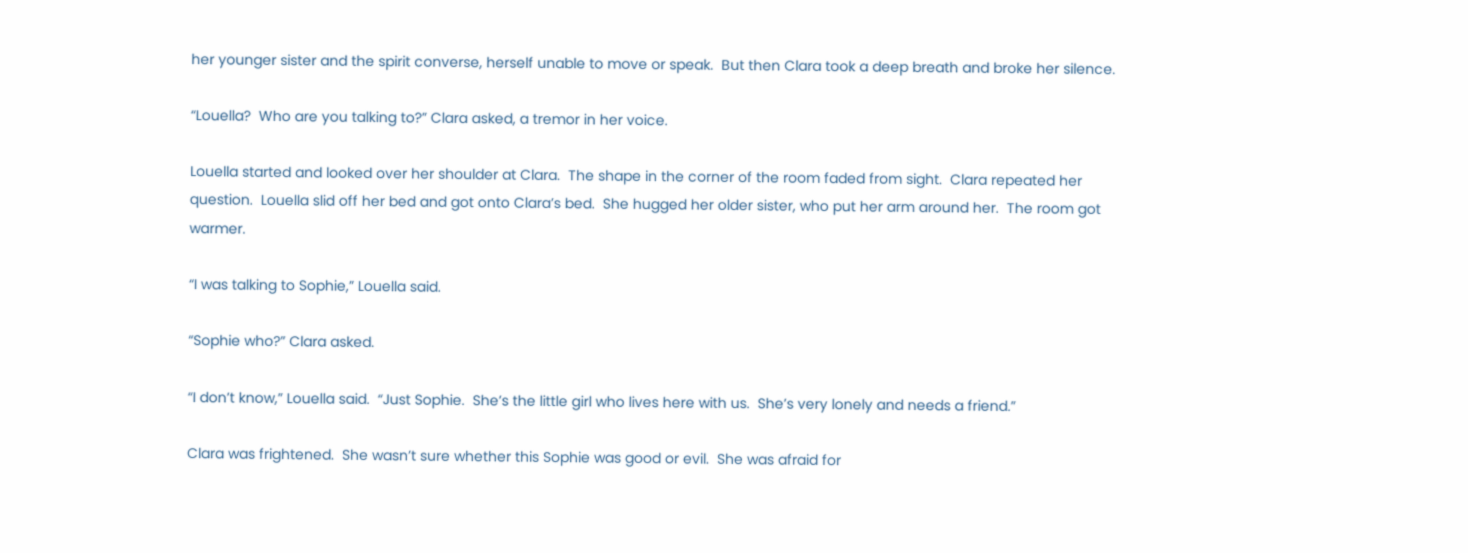her younger sister and the spirit converse, herself unable to move or speak.  But then Clara took a deep breath and broke her silence.

“Louella?  Who are you talking to?” Clara asked, a tremor in her voice.

Louella started and looked over her shoulder at Clara.  The shape in the corner of the room faded from sight.  Clara repeated her question.  Louella slid off her bed and got onto Clara’s bed.  She hugged her older sister, who put her arm around her.  The room got warmer.

“I was talking to Sophie,” Louella said.

“Sophie who?” Clara asked.

“I don’t know,” Louella said.  “Just Sophie.  She’s the little girl who lives here with us.  She’s very lonely and needs a friend.”

Clara was frightened.  She wasn’t sure whether this Sophie was good or evil.  She was afraid for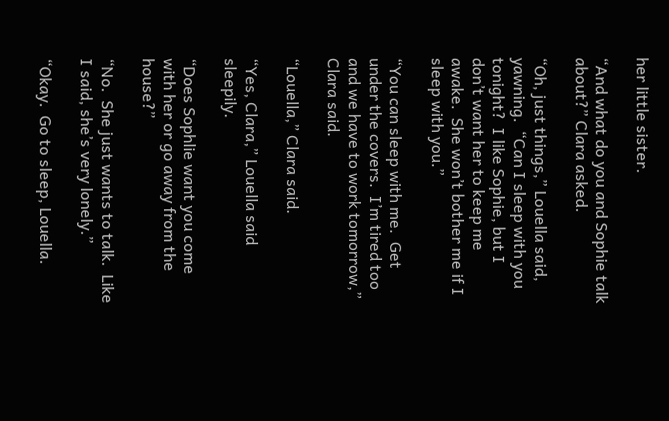her little sister.

“And what do you and Sophie talk about?” Clara asked.

“Oh, just things,” Louella said, yawning.  “Can I sleep with you tonight?  I like Sophie, but I don’t want her to keep me awake.  She won’t bother me if I sleep with you.”

“You can sleep with me.  Get under the covers.  I’m tired too and we have to work tomorrow,” Clara said.

“Louella,” Clara said.

“Yes, Clara,” Louella said sleepily.

“Does Sophlie want you come with her or go away from the house?”

“No.  She just wants to talk.  Like I said, she’s very lonely.”

“Okay.  Go to sleep, Louella.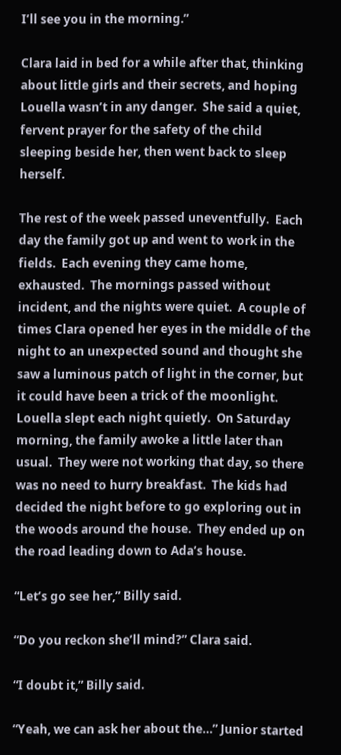I’ll see you in the morning.”

Clara laid in bed for a while after that, thinking about little girls and their secrets, and hoping Louella wasn’t in any danger.  She said a quiet, fervent prayer for the safety of the child sleeping beside her, then went back to sleep herself.

The rest of the week passed uneventfully.  Each day the family got up and went to work in the fields.  Each evening they came home, exhausted.  The mornings passed without incident, and the nights were quiet.  A couple of times Clara opened her eyes in the middle of the night to an unexpected sound and thought she saw a luminous patch of light in the corner, but it could have been a trick of the moonlight.  Louella slept each night quietly.  On Saturday morning, the family awoke a little later than usual.  They were not working that day, so there was no need to hurry breakfast.  The kids had decided the night before to go exploring out in the woods around the house.  They ended up on the road leading down to Ada’s house.

“Let’s go see her,” Billy said.

“Do you reckon she’ll mind?” Clara said.

“I doubt it,” Billy said.

“Yeah, we can ask her about the…” Junior started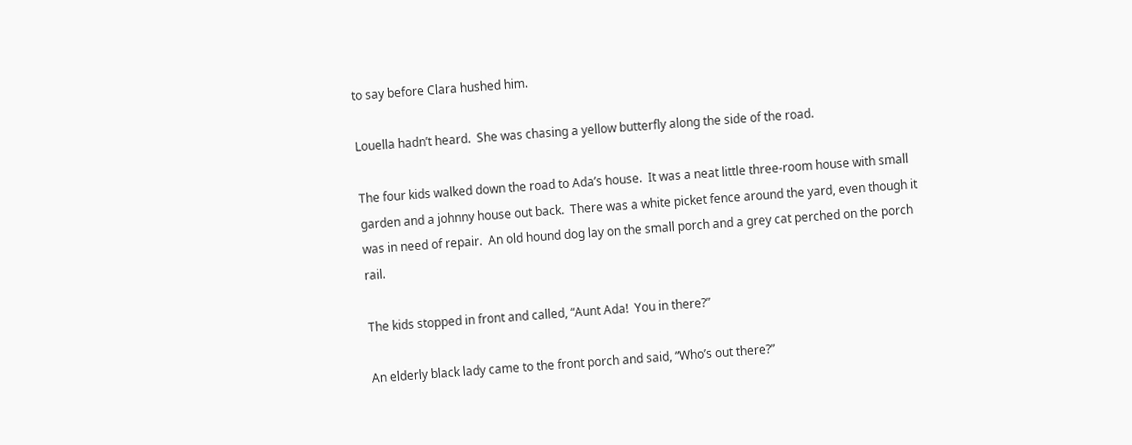to say before Clara hushed him.

Louella hadn’t heard.  She was chasing a yellow butterfly along the side of the road.

The four kids walked down the road to Ada’s house.  It was a neat little three-room house with small garden and a johnny house out back.  There was a white picket fence around the yard, even though it was in need of repair.  An old hound dog lay on the small porch and a grey cat perched on the porch rail.

The kids stopped in front and called, “Aunt Ada!  You in there?”

An elderly black lady came to the front porch and said, “Who’s out there?”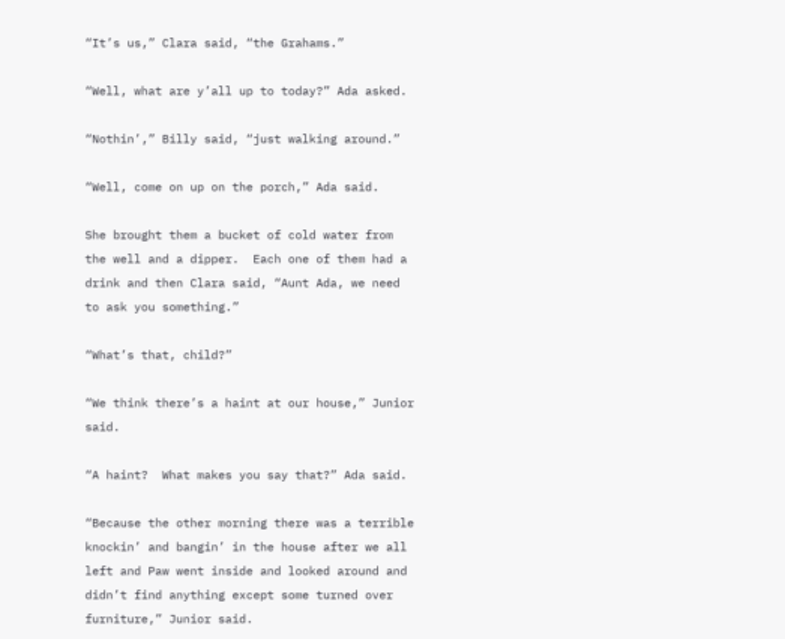“It’s us,” Clara said, “the Grahams.”

“Well, what are y’all up to today?” Ada asked.

“Nothin’,” Billy said, “just walking around.”

“Well, come on up on the porch,” Ada said.

She brought them a bucket of cold water from the well and a dipper.  Each one of them had a drink and then Clara said, “Aunt Ada, we need to ask you something.”

“What’s that, child?”

“We think there’s a haint at our house,” Junior said.

“A haint?  What makes you say that?” Ada said.

“Because the other morning there was a terrible knockin’ and bangin’ in the house after we all left and Paw went inside and looked around and didn’t find anything except some turned over furniture,” Junior said.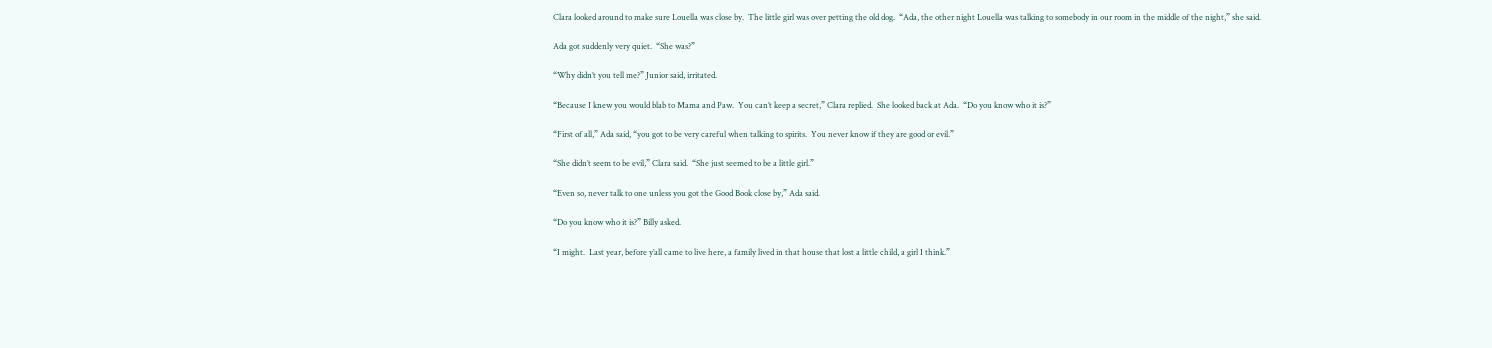Clara looked around to make sure Louella was close by.  The little girl was over petting the old dog.  “Ada, the other night Louella was talking to somebody in our room in the middle of the night,” she said.

Ada got suddenly very quiet.  “She was?”

“Why didn’t you tell me?” Junior said, irritated.

“Because I knew you would blab to Mama and Paw.  You can’t keep a secret,” Clara replied.  She looked back at Ada.  “Do you know who it is?”

“First of all,” Ada said, “you got to be very careful when talking to spirits.  You never know if they are good or evil.”

“She didn’t seem to be evil,” Clara said.  “She just seemed to be a little girl.”

“Even so, never talk to one unless you got the Good Book close by,” Ada said.

“Do you know who it is?” Billy asked.

“I might.  Last year, before y’all came to live here, a family lived in that house that lost a little child, a girl I think.”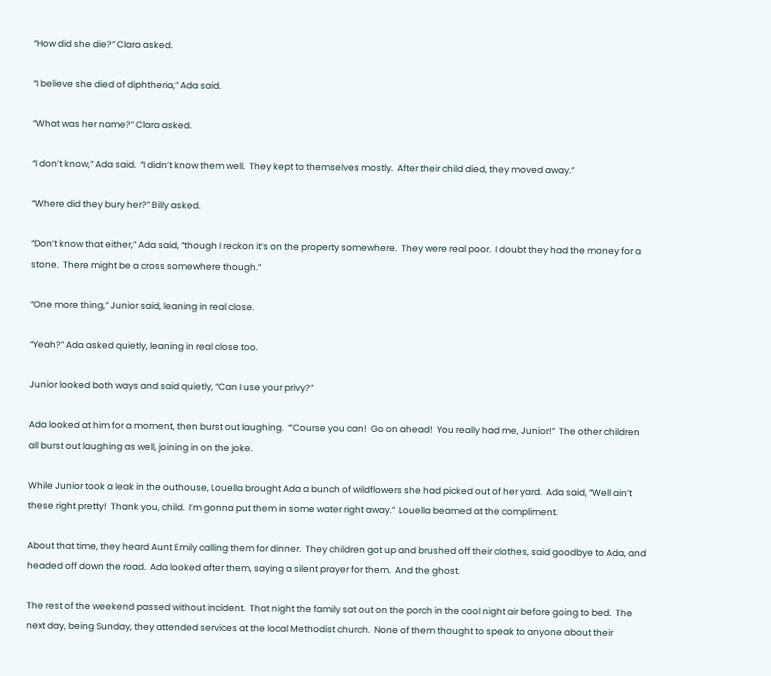“How did she die?” Clara asked.

“I believe she died of diphtheria,” Ada said.

“What was her name?” Clara asked.

“I don’t know,” Ada said.  “I didn’t know them well.  They kept to themselves mostly.  After their child died, they moved away.”

“Where did they bury her?” Billy asked.

“Don’t know that either,” Ada said, “though I reckon it’s on the property somewhere.  They were real poor.  I doubt they had the money for a stone.  There might be a cross somewhere though.”

“One more thing,” Junior said, leaning in real close.

“Yeah?” Ada asked quietly, leaning in real close too.

Junior looked both ways and said quietly, “Can I use your privy?”

Ada looked at him for a moment, then burst out laughing.  “’Course you can!  Go on ahead!  You really had me, Junior!”  The other children all burst out laughing as well, joining in on the joke.

While Junior took a leak in the outhouse, Louella brought Ada a bunch of wildflowers she had picked out of her yard.  Ada said, “Well ain’t these right pretty!  Thank you, child.  I’m gonna put them in some water right away.”  Louella beamed at the compliment.

About that time, they heard Aunt Emily calling them for dinner.  They children got up and brushed off their clothes, said goodbye to Ada, and headed off down the road.  Ada looked after them, saying a silent prayer for them.  And the ghost.

The rest of the weekend passed without incident.  That night the family sat out on the porch in the cool night air before going to bed.  The next day, being Sunday, they attended services at the local Methodist church.  None of them thought to speak to anyone about their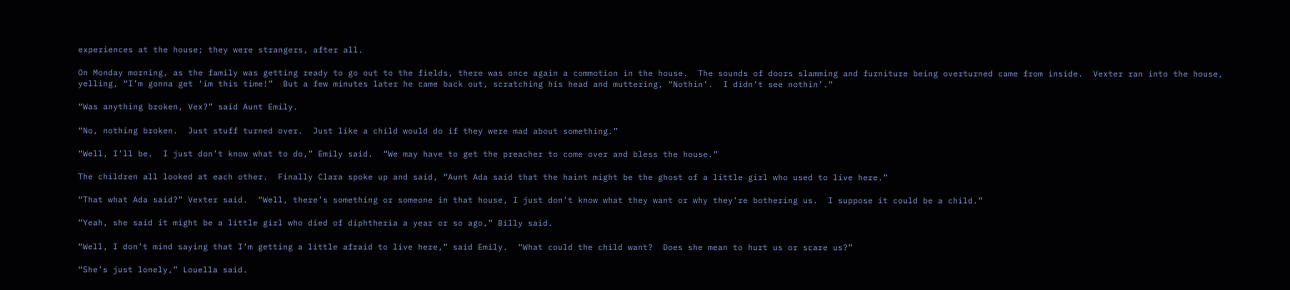experiences at the house; they were strangers, after all.

On Monday morning, as the family was getting ready to go out to the fields, there was once again a commotion in the house.  The sounds of doors slamming and furniture being overturned came from inside.  Vexter ran into the house, yelling, “I’m gonna get ‘im this time!”  But a few minutes later he came back out, scratching his head and muttering, “Nothin’.  I didn’t see nothin’.”

“Was anything broken, Vex?” said Aunt Emily.

“No, nothing broken.  Just stuff turned over.  Just like a child would do if they were mad about something.”

“Well, I’ll be.  I just don’t know what to do,” Emily said.  “We may have to get the preacher to come over and bless the house.”

The children all looked at each other.  Finally Clara spoke up and said, “Aunt Ada said that the haint might be the ghost of a little girl who used to live here.”

“That what Ada said?” Vexter said.  “Well, there’s something or someone in that house, I just don’t know what they want or why they’re bothering us.  I suppose it could be a child.”

“Yeah, she said it might be a little girl who died of diphtheria a year or so ago,” Billy said.

“Well, I don’t mind saying that I’m getting a little afraid to live here,” said Emily.  “What could the child want?  Does she mean to hurt us or scare us?”

“She’s just lonely,” Louella said.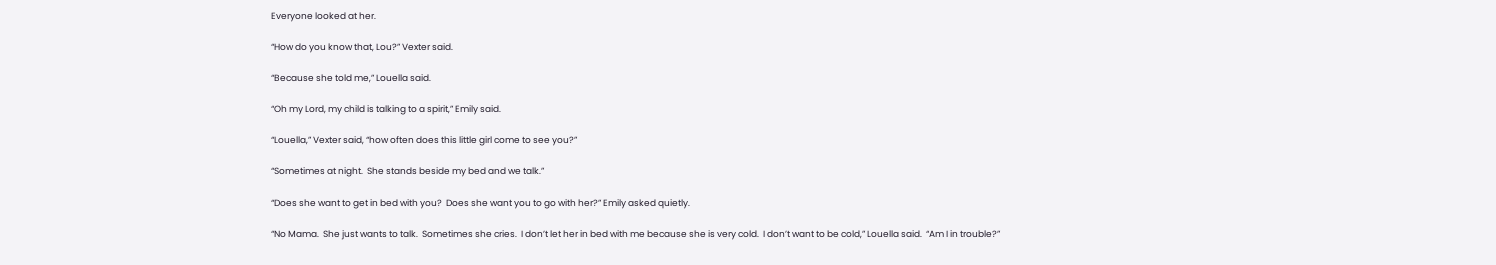Everyone looked at her.

“How do you know that, Lou?” Vexter said.

“Because she told me,” Louella said.

“Oh my Lord, my child is talking to a spirit,” Emily said.

“Louella,” Vexter said, “how often does this little girl come to see you?”

“Sometimes at night.  She stands beside my bed and we talk.”

“Does she want to get in bed with you?  Does she want you to go with her?” Emily asked quietly.

“No Mama.  She just wants to talk.  Sometimes she cries.  I don’t let her in bed with me because she is very cold.  I don’t want to be cold,” Louella said.  “Am I in trouble?”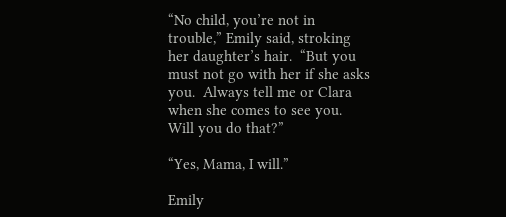“No child, you’re not in trouble,” Emily said, stroking her daughter’s hair.  “But you must not go with her if she asks you.  Always tell me or Clara when she comes to see you.  Will you do that?”

“Yes, Mama, I will.”

Emily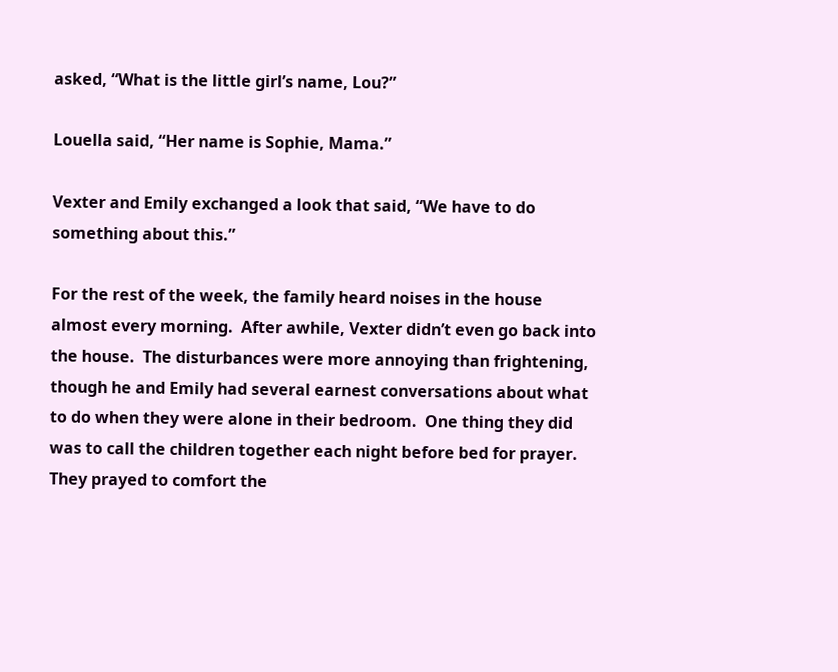asked, “What is the little girl’s name, Lou?”

Louella said, “Her name is Sophie, Mama.”

Vexter and Emily exchanged a look that said, “We have to do something about this.”

For the rest of the week, the family heard noises in the house almost every morning.  After awhile, Vexter didn’t even go back into the house.  The disturbances were more annoying than frightening, though he and Emily had several earnest conversations about what to do when they were alone in their bedroom.  One thing they did was to call the children together each night before bed for prayer.  They prayed to comfort the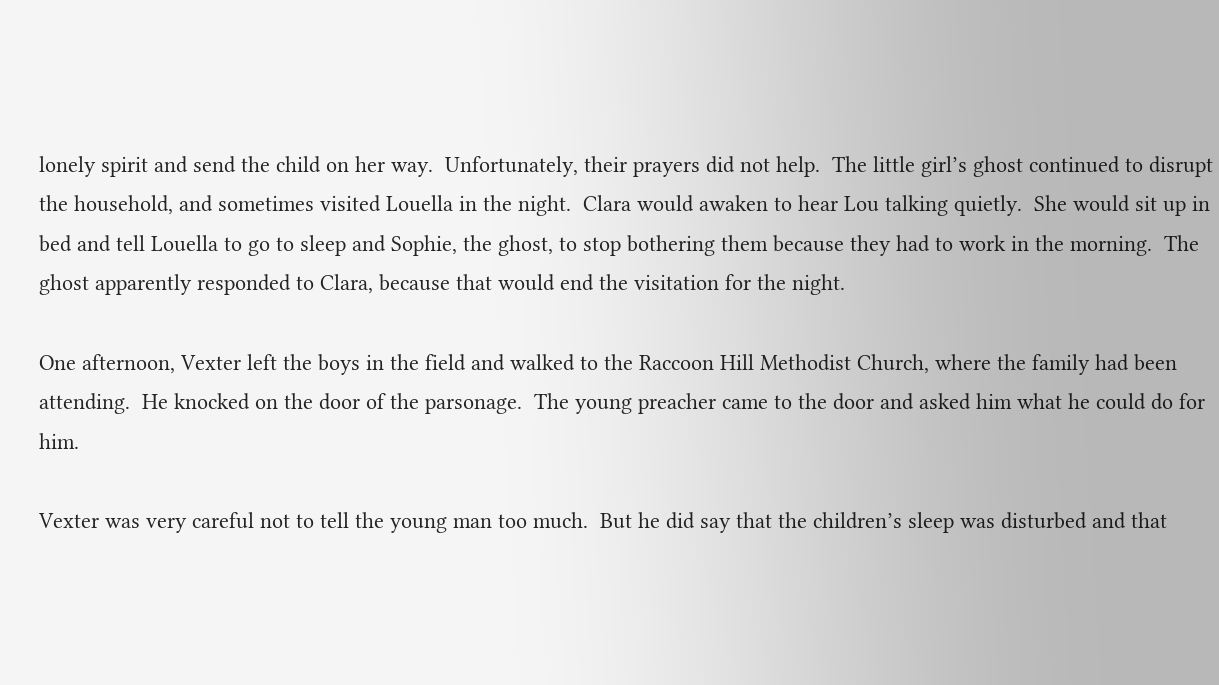lonely spirit and send the child on her way.  Unfortunately, their prayers did not help.  The little girl’s ghost continued to disrupt the household, and sometimes visited Louella in the night.  Clara would awaken to hear Lou talking quietly.  She would sit up in bed and tell Louella to go to sleep and Sophie, the ghost, to stop bothering them because they had to work in the morning.  The ghost apparently responded to Clara, because that would end the visitation for the night.

One afternoon, Vexter left the boys in the field and walked to the Raccoon Hill Methodist Church, where the family had been attending.  He knocked on the door of the parsonage.  The young preacher came to the door and asked him what he could do for him.

Vexter was very careful not to tell the young man too much.  But he did say that the children’s sleep was disturbed and that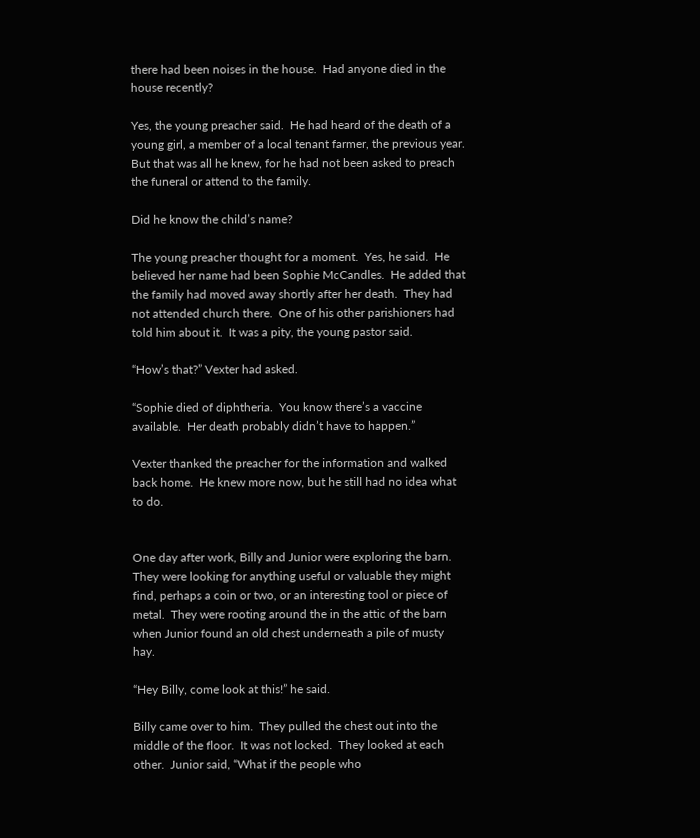there had been noises in the house.  Had anyone died in the house recently?

Yes, the young preacher said.  He had heard of the death of a young girl, a member of a local tenant farmer, the previous year.  But that was all he knew, for he had not been asked to preach the funeral or attend to the family.

Did he know the child’s name?

The young preacher thought for a moment.  Yes, he said.  He believed her name had been Sophie McCandles.  He added that the family had moved away shortly after her death.  They had not attended church there.  One of his other parishioners had told him about it.  It was a pity, the young pastor said.

“How’s that?” Vexter had asked.

“Sophie died of diphtheria.  You know there’s a vaccine available.  Her death probably didn’t have to happen.”

Vexter thanked the preacher for the information and walked back home.  He knew more now, but he still had no idea what to do.


One day after work, Billy and Junior were exploring the barn.  They were looking for anything useful or valuable they might find, perhaps a coin or two, or an interesting tool or piece of metal.  They were rooting around the in the attic of the barn when Junior found an old chest underneath a pile of musty hay.

“Hey Billy, come look at this!” he said.

Billy came over to him.  They pulled the chest out into the middle of the floor.  It was not locked.  They looked at each other.  Junior said, “What if the people who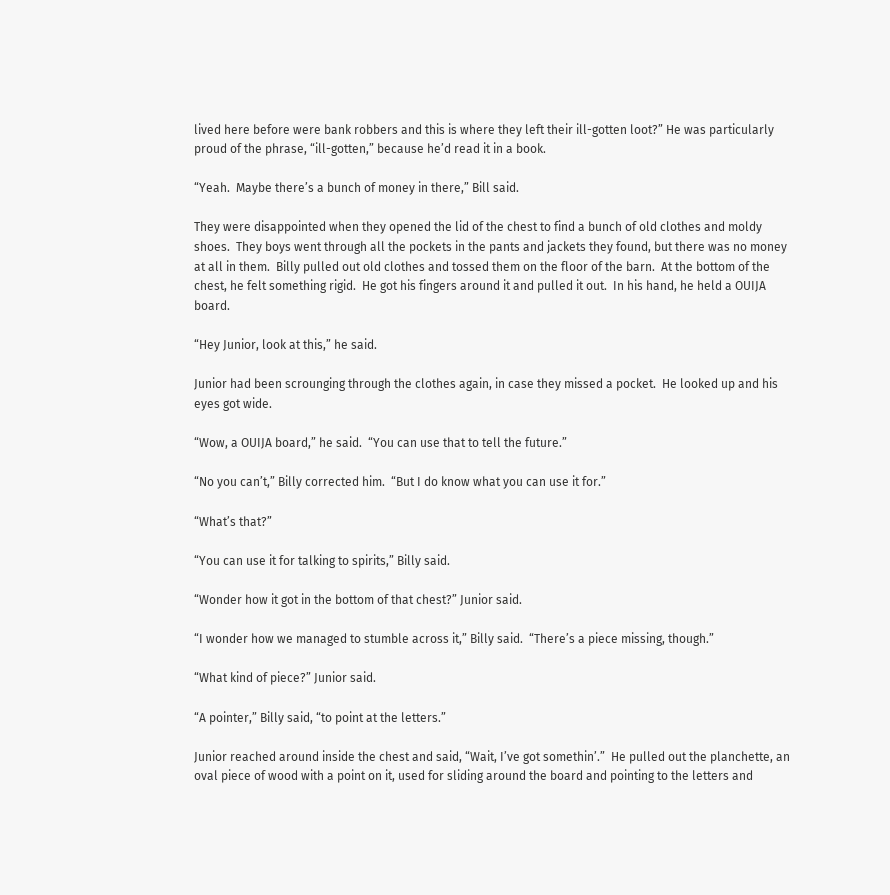lived here before were bank robbers and this is where they left their ill-gotten loot?” He was particularly proud of the phrase, “ill-gotten,” because he’d read it in a book.

“Yeah.  Maybe there’s a bunch of money in there,” Bill said.

They were disappointed when they opened the lid of the chest to find a bunch of old clothes and moldy shoes.  They boys went through all the pockets in the pants and jackets they found, but there was no money at all in them.  Billy pulled out old clothes and tossed them on the floor of the barn.  At the bottom of the chest, he felt something rigid.  He got his fingers around it and pulled it out.  In his hand, he held a OUIJA board.

“Hey Junior, look at this,” he said.

Junior had been scrounging through the clothes again, in case they missed a pocket.  He looked up and his eyes got wide.

“Wow, a OUIJA board,” he said.  “You can use that to tell the future.”

“No you can’t,” Billy corrected him.  “But I do know what you can use it for.”

“What’s that?”

“You can use it for talking to spirits,” Billy said.

“Wonder how it got in the bottom of that chest?” Junior said.

“I wonder how we managed to stumble across it,” Billy said.  “There’s a piece missing, though.”

“What kind of piece?” Junior said.

“A pointer,” Billy said, “to point at the letters.”

Junior reached around inside the chest and said, “Wait, I’ve got somethin’.”  He pulled out the planchette, an oval piece of wood with a point on it, used for sliding around the board and pointing to the letters and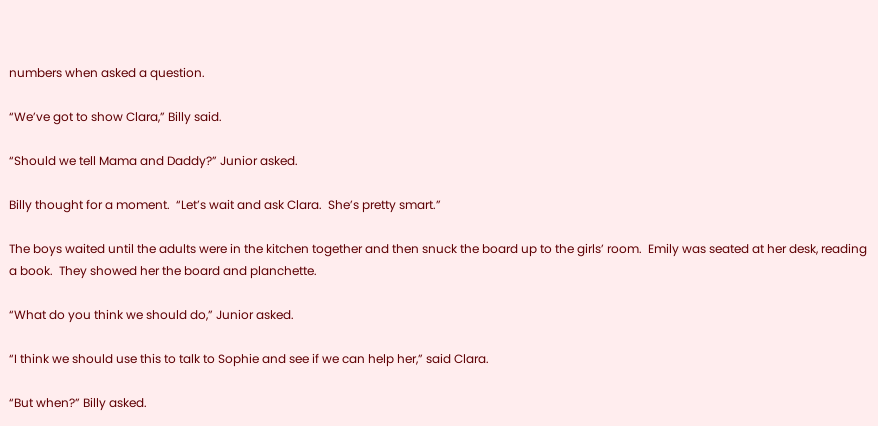numbers when asked a question.

“We’ve got to show Clara,” Billy said.

“Should we tell Mama and Daddy?” Junior asked.

Billy thought for a moment.  “Let’s wait and ask Clara.  She’s pretty smart.”

The boys waited until the adults were in the kitchen together and then snuck the board up to the girls’ room.  Emily was seated at her desk, reading a book.  They showed her the board and planchette.

“What do you think we should do,” Junior asked.

“I think we should use this to talk to Sophie and see if we can help her,” said Clara.

“But when?” Billy asked.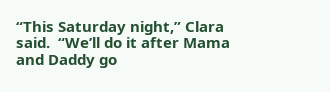“This Saturday night,” Clara said.  “We’ll do it after Mama and Daddy go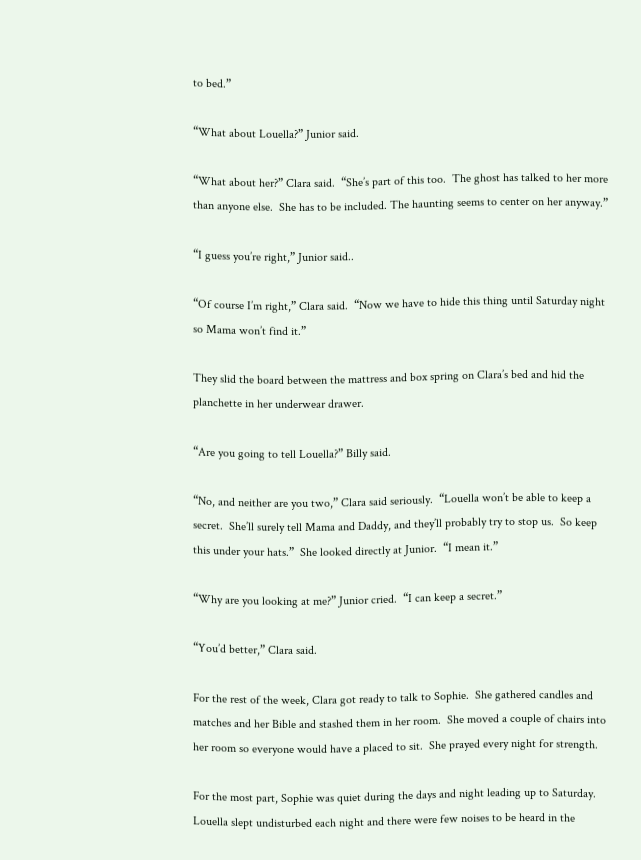to bed.”

“What about Louella?” Junior said.

“What about her?” Clara said.  “She’s part of this too.  The ghost has talked to her more than anyone else.  She has to be included. The haunting seems to center on her anyway.”

“I guess you’re right,” Junior said..

“Of course I’m right,” Clara said.  “Now we have to hide this thing until Saturday night so Mama won’t find it.”

They slid the board between the mattress and box spring on Clara’s bed and hid the planchette in her underwear drawer.

“Are you going to tell Louella?” Billy said.

“No, and neither are you two,” Clara said seriously.  “Louella won’t be able to keep a secret.  She’ll surely tell Mama and Daddy, and they’ll probably try to stop us.  So keep this under your hats.”  She looked directly at Junior.  “I mean it.”

“Why are you looking at me?” Junior cried.  “I can keep a secret.”

“You’d better,” Clara said.

For the rest of the week, Clara got ready to talk to Sophie.  She gathered candles and matches and her Bible and stashed them in her room.  She moved a couple of chairs into her room so everyone would have a placed to sit.  She prayed every night for strength.

For the most part, Sophie was quiet during the days and night leading up to Saturday.  Louella slept undisturbed each night and there were few noises to be heard in the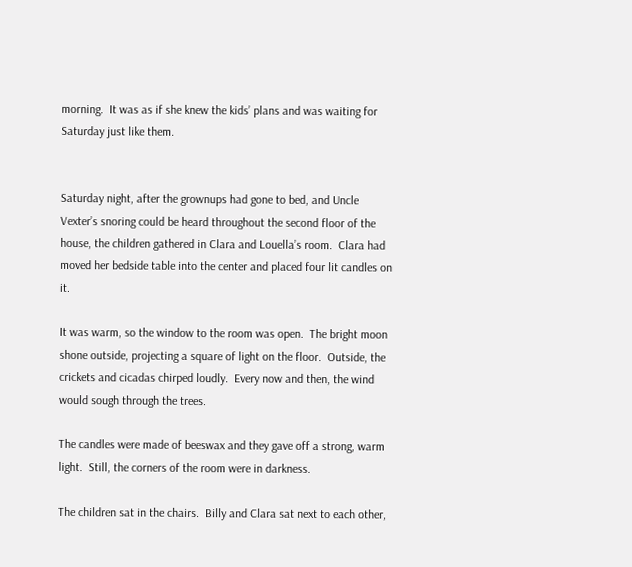morning.  It was as if she knew the kids’ plans and was waiting for Saturday just like them.


Saturday night, after the grownups had gone to bed, and Uncle Vexter’s snoring could be heard throughout the second floor of the house, the children gathered in Clara and Louella’s room.  Clara had moved her bedside table into the center and placed four lit candles on it.

It was warm, so the window to the room was open.  The bright moon shone outside, projecting a square of light on the floor.  Outside, the crickets and cicadas chirped loudly.  Every now and then, the wind would sough through the trees.

The candles were made of beeswax and they gave off a strong, warm light.  Still, the corners of the room were in darkness.

The children sat in the chairs.  Billy and Clara sat next to each other,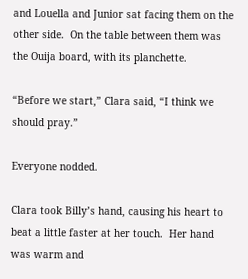and Louella and Junior sat facing them on the other side.  On the table between them was the Ouija board, with its planchette.

“Before we start,” Clara said, “I think we should pray.”

Everyone nodded.

Clara took Billy’s hand, causing his heart to beat a little faster at her touch.  Her hand was warm and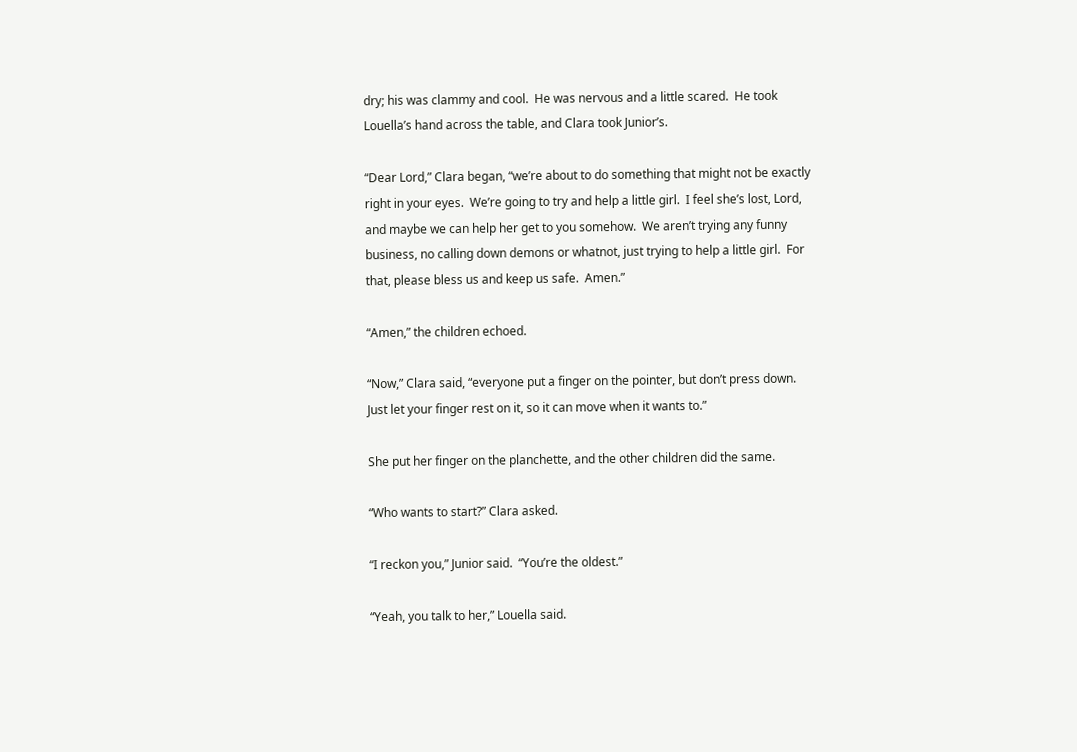dry; his was clammy and cool.  He was nervous and a little scared.  He took Louella’s hand across the table, and Clara took Junior’s.

“Dear Lord,” Clara began, “we’re about to do something that might not be exactly right in your eyes.  We’re going to try and help a little girl.  I feel she’s lost, Lord, and maybe we can help her get to you somehow.  We aren’t trying any funny business, no calling down demons or whatnot, just trying to help a little girl.  For that, please bless us and keep us safe.  Amen.”

“Amen,” the children echoed.

“Now,” Clara said, “everyone put a finger on the pointer, but don’t press down.  Just let your finger rest on it, so it can move when it wants to.”

She put her finger on the planchette, and the other children did the same.

“Who wants to start?” Clara asked.

“I reckon you,” Junior said.  “You’re the oldest.”

“Yeah, you talk to her,” Louella said.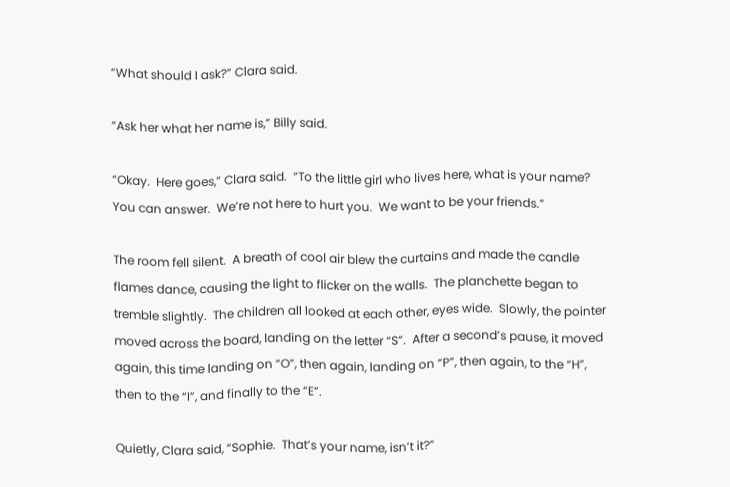“What should I ask?” Clara said.

“Ask her what her name is,” Billy said.

“Okay.  Here goes,” Clara said.  “To the little girl who lives here, what is your name?  You can answer.  We’re not here to hurt you.  We want to be your friends.”

The room fell silent.  A breath of cool air blew the curtains and made the candle flames dance, causing the light to flicker on the walls.  The planchette began to tremble slightly.  The children all looked at each other, eyes wide.  Slowly, the pointer moved across the board, landing on the letter “S”.  After a second’s pause, it moved again, this time landing on “O”, then again, landing on “P”, then again, to the “H”, then to the “I”, and finally to the “E”.

Quietly, Clara said, “Sophie.  That’s your name, isn’t it?”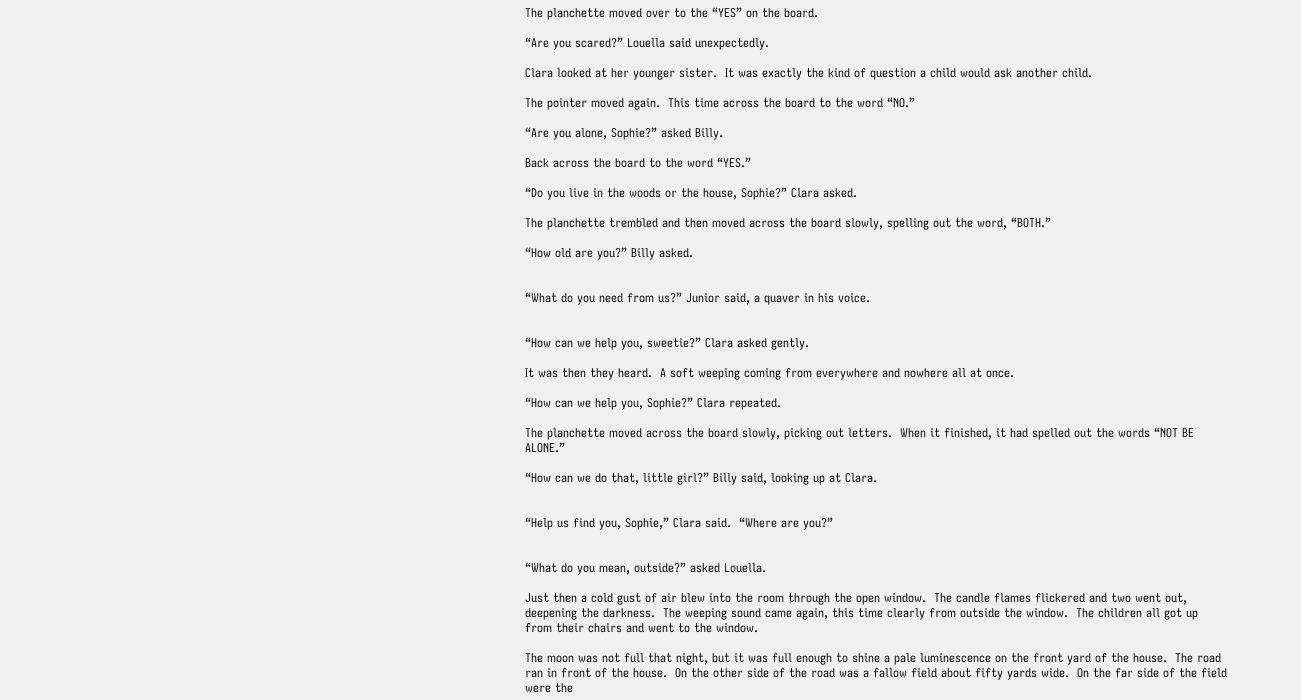The planchette moved over to the “YES” on the board.

“Are you scared?” Louella said unexpectedly.

Clara looked at her younger sister.  It was exactly the kind of question a child would ask another child.

The pointer moved again.  This time across the board to the word “NO.”

“Are you alone, Sophie?” asked Billy.

Back across the board to the word “YES.”

“Do you live in the woods or the house, Sophie?” Clara asked.

The planchette trembled and then moved across the board slowly, spelling out the word, “BOTH.”

“How old are you?” Billy asked.


“What do you need from us?” Junior said, a quaver in his voice.


“How can we help you, sweetie?” Clara asked gently.

It was then they heard.  A soft weeping coming from everywhere and nowhere all at once.

“How can we help you, Sophie?” Clara repeated.

The planchette moved across the board slowly, picking out letters.  When it finished, it had spelled out the words “NOT BE ALONE.”

“How can we do that, little girl?” Billy said, looking up at Clara.


“Help us find you, Sophie,” Clara said.  “Where are you?”


“What do you mean, outside?” asked Louella.

Just then a cold gust of air blew into the room through the open window.  The candle flames flickered and two went out, deepening the darkness.  The weeping sound came again, this time clearly from outside the window.  The children all got up from their chairs and went to the window.

The moon was not full that night, but it was full enough to shine a pale luminescence on the front yard of the house.  The road ran in front of the house.  On the other side of the road was a fallow field about fifty yards wide.  On the far side of the field were the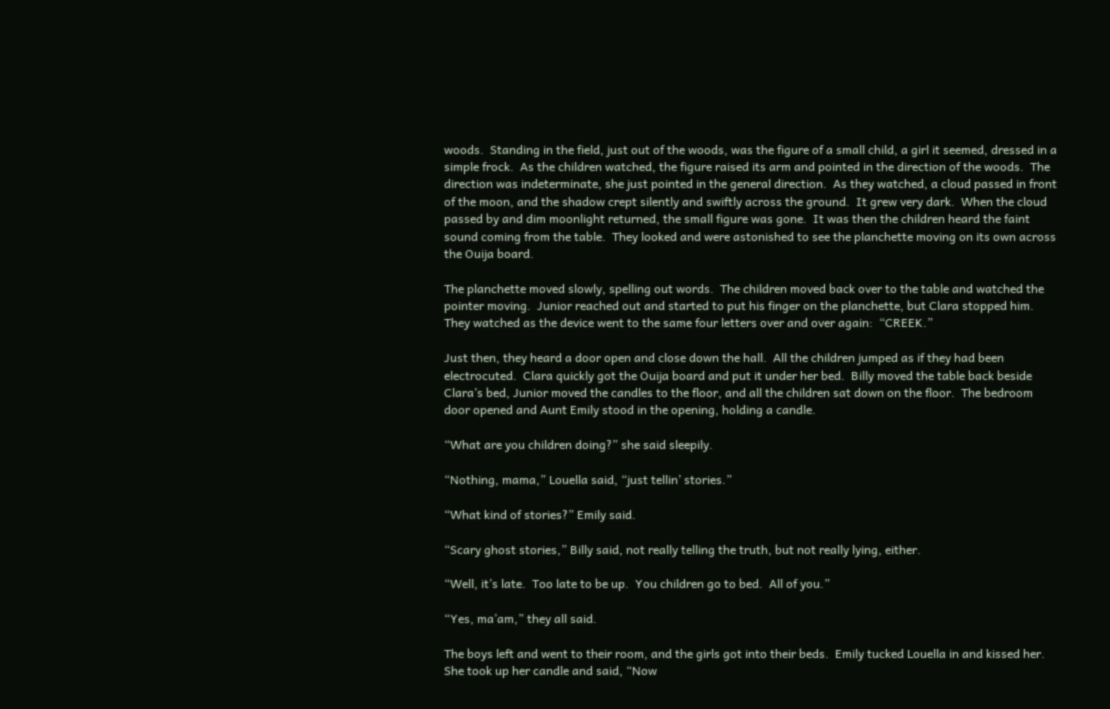woods.  Standing in the field, just out of the woods, was the figure of a small child, a girl it seemed, dressed in a simple frock.  As the children watched, the figure raised its arm and pointed in the direction of the woods.  The direction was indeterminate, she just pointed in the general direction.  As they watched, a cloud passed in front of the moon, and the shadow crept silently and swiftly across the ground.  It grew very dark.  When the cloud passed by and dim moonlight returned, the small figure was gone.  It was then the children heard the faint sound coming from the table.  They looked and were astonished to see the planchette moving on its own across the Ouija board.

The planchette moved slowly, spelling out words.  The children moved back over to the table and watched the pointer moving.  Junior reached out and started to put his finger on the planchette, but Clara stopped him.  They watched as the device went to the same four letters over and over again:  “CREEK.”

Just then, they heard a door open and close down the hall.  All the children jumped as if they had been electrocuted.  Clara quickly got the Ouija board and put it under her bed.  Billy moved the table back beside Clara’s bed, Junior moved the candles to the floor, and all the children sat down on the floor.  The bedroom door opened and Aunt Emily stood in the opening, holding a candle.

“What are you children doing?” she said sleepily.

“Nothing, mama,” Louella said, “just tellin’ stories.”

“What kind of stories?” Emily said.

“Scary ghost stories,” Billy said, not really telling the truth, but not really lying, either.

“Well, it’s late.  Too late to be up.  You children go to bed.  All of you.”

“Yes, ma’am,” they all said.

The boys left and went to their room, and the girls got into their beds.  Emily tucked Louella in and kissed her.  She took up her candle and said, “Now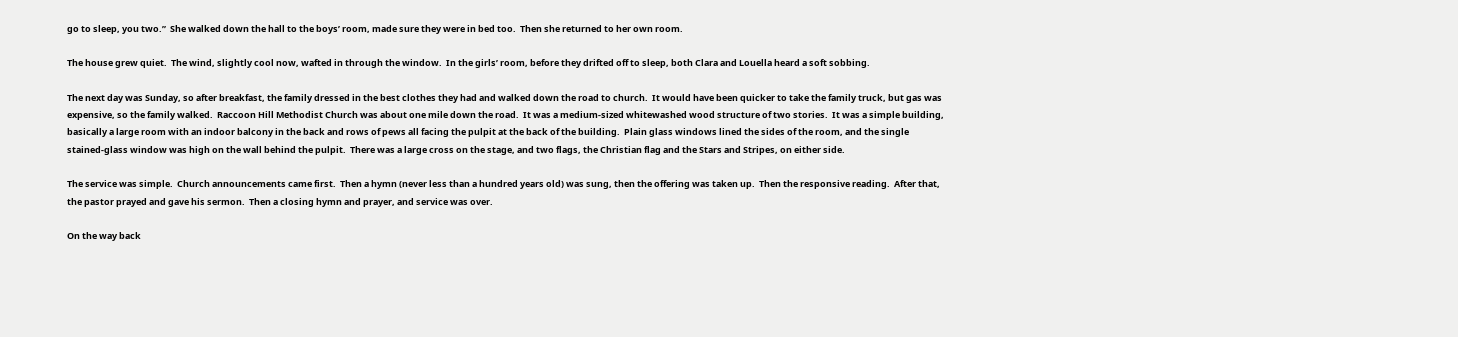go to sleep, you two.”  She walked down the hall to the boys’ room, made sure they were in bed too.  Then she returned to her own room.

The house grew quiet.  The wind, slightly cool now, wafted in through the window.  In the girls’ room, before they drifted off to sleep, both Clara and Louella heard a soft sobbing.

The next day was Sunday, so after breakfast, the family dressed in the best clothes they had and walked down the road to church.  It would have been quicker to take the family truck, but gas was expensive, so the family walked.  Raccoon Hill Methodist Church was about one mile down the road.  It was a medium-sized whitewashed wood structure of two stories.  It was a simple building, basically a large room with an indoor balcony in the back and rows of pews all facing the pulpit at the back of the building.  Plain glass windows lined the sides of the room, and the single stained-glass window was high on the wall behind the pulpit.  There was a large cross on the stage, and two flags, the Christian flag and the Stars and Stripes, on either side.

The service was simple.  Church announcements came first.  Then a hymn (never less than a hundred years old) was sung, then the offering was taken up.  Then the responsive reading.  After that, the pastor prayed and gave his sermon.  Then a closing hymn and prayer, and service was over.

On the way back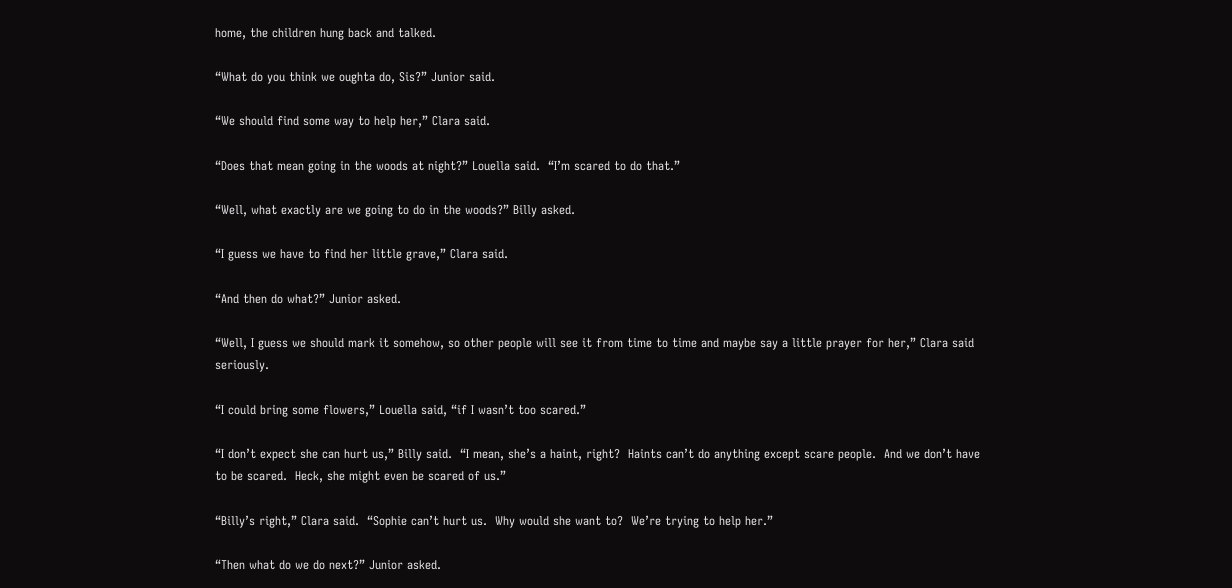home, the children hung back and talked.

“What do you think we oughta do, Sis?” Junior said.

“We should find some way to help her,” Clara said.

“Does that mean going in the woods at night?” Louella said.  “I’m scared to do that.”

“Well, what exactly are we going to do in the woods?” Billy asked.

“I guess we have to find her little grave,” Clara said.

“And then do what?” Junior asked.

“Well, I guess we should mark it somehow, so other people will see it from time to time and maybe say a little prayer for her,” Clara said seriously.

“I could bring some flowers,” Louella said, “if I wasn’t too scared.”

“I don’t expect she can hurt us,” Billy said.  “I mean, she’s a haint, right?  Haints can’t do anything except scare people.  And we don’t have to be scared.  Heck, she might even be scared of us.”

“Billy’s right,” Clara said.  “Sophie can’t hurt us.  Why would she want to?  We’re trying to help her.”

“Then what do we do next?” Junior asked.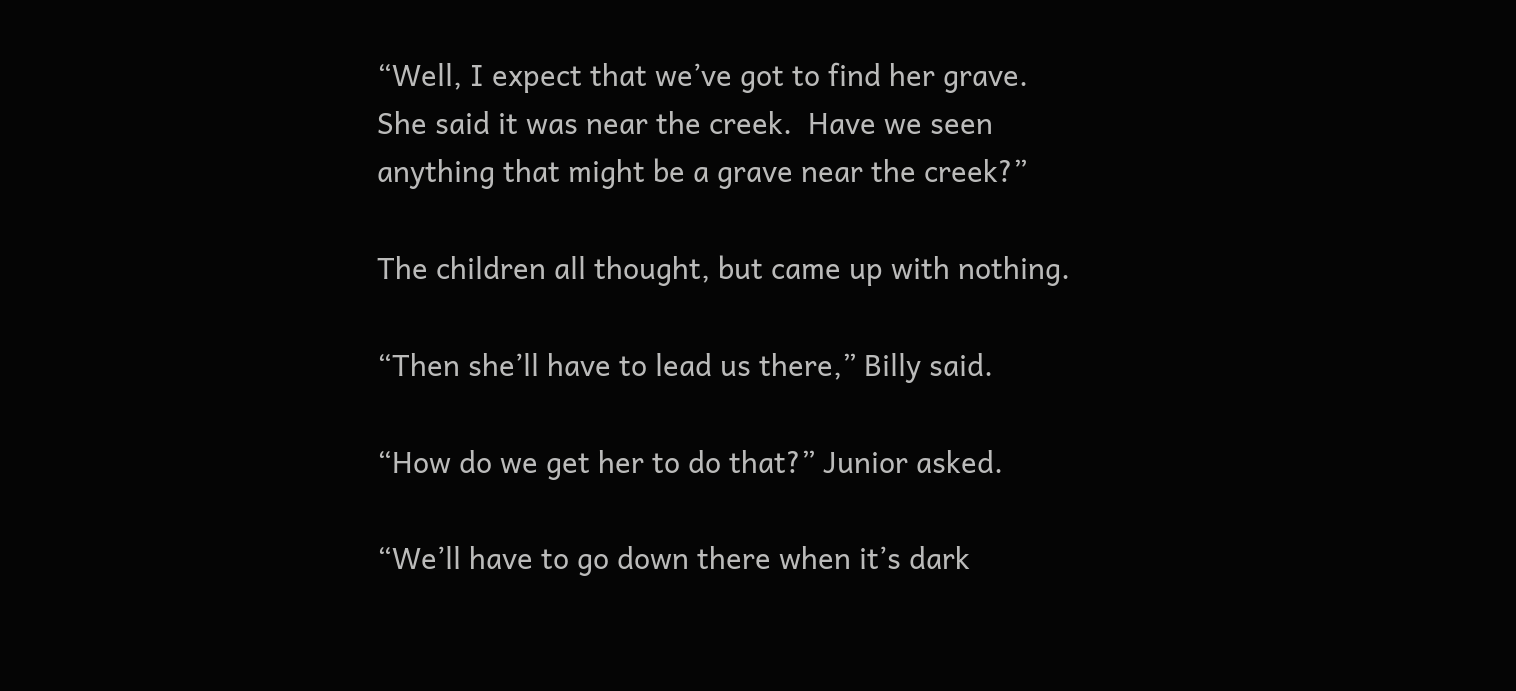“Well, I expect that we’ve got to find her grave.  She said it was near the creek.  Have we seen anything that might be a grave near the creek?”

The children all thought, but came up with nothing.

“Then she’ll have to lead us there,” Billy said.

“How do we get her to do that?” Junior asked.

“We’ll have to go down there when it’s dark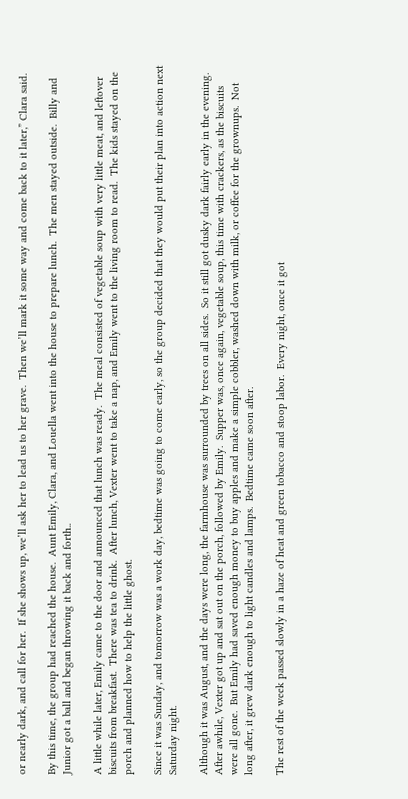or nearly dark, and call for her.  If she shows up, we’ll ask her to lead us to her grave.  Then we’ll mark it some way and come back to it later,” Clara said.

By this time, the group had reached the house.  Aunt Emily, Clara, and Louella went into the house to prepare lunch.  The men stayed outside.  Billy and Junior got a ball and began throwing it back and forth..

A little while later, Emily came to the door and announced that lunch was ready.  The meal consisted of vegetable soup with very little meat, and leftover biscuits from breakfast.  There was tea to drink.  After lunch, Vexter went to take a nap, and Emily went to the living room to read.  The kids stayed on the porch and planned how to help the little ghost.

Since it was Sunday, and tomorrow was a work day, bedtime was going to come early, so the group decided that they would put their plan into action next Saturday night.

Although it was August, and the days were long, the farmhouse was surrounded by trees on all sides.  So it still got dusky dark fairly early in the evening.  After awhile, Vexter got up and sat out on the porch, followed by Emily.  Supper was, once again, vegetable soup, this time with crackers, as the biscuits were all gone.  But Emily had saved enough money to buy apples and make a simple cobbler, washed down with milk, or coffee for the grownups.  Not long after, it grew dark enough to light candles and lamps.  Bedtime came soon after.

The rest of the week passed slowly in a haze of heat and green tobacco and stoop labor.  Every night, once it got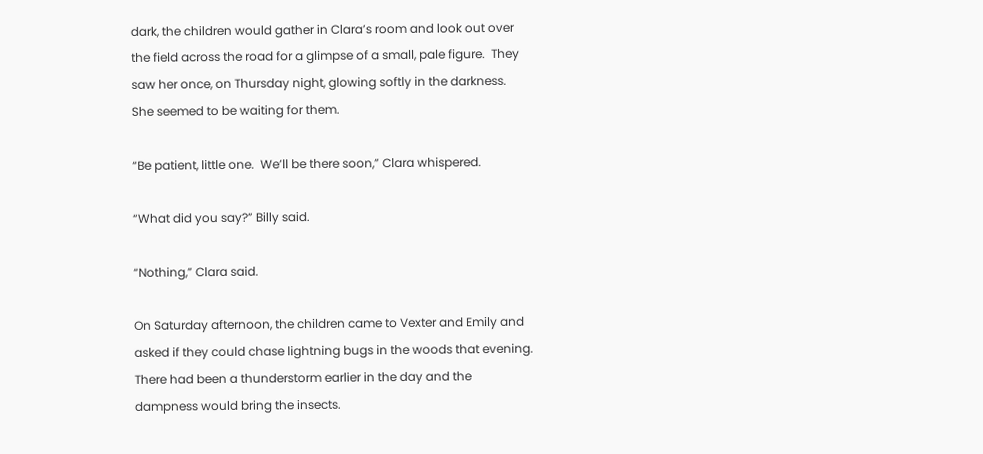dark, the children would gather in Clara’s room and look out over the field across the road for a glimpse of a small, pale figure.  They saw her once, on Thursday night, glowing softly in the darkness.  She seemed to be waiting for them.

“Be patient, little one.  We’ll be there soon,” Clara whispered.

“What did you say?” Billy said.

“Nothing,” Clara said.

On Saturday afternoon, the children came to Vexter and Emily and asked if they could chase lightning bugs in the woods that evening.  There had been a thunderstorm earlier in the day and the dampness would bring the insects.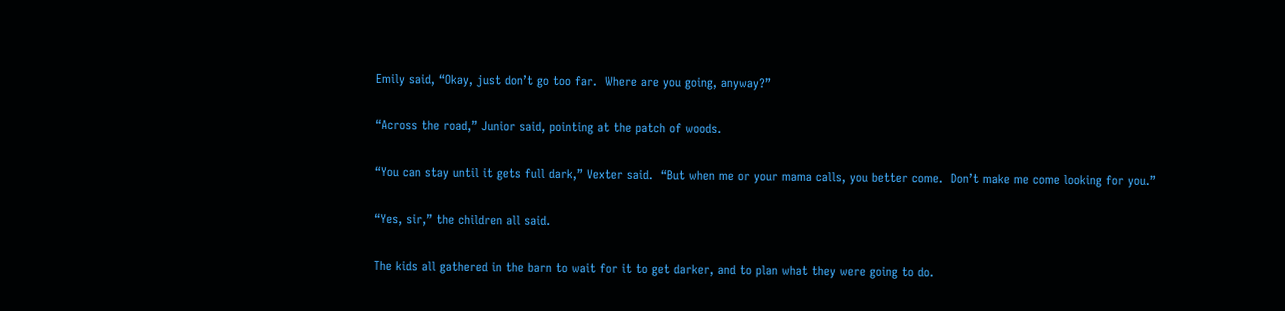Emily said, “Okay, just don’t go too far.  Where are you going, anyway?”

“Across the road,” Junior said, pointing at the patch of woods.

“You can stay until it gets full dark,” Vexter said.  “But when me or your mama calls, you better come.  Don’t make me come looking for you.”

“Yes, sir,” the children all said.

The kids all gathered in the barn to wait for it to get darker, and to plan what they were going to do.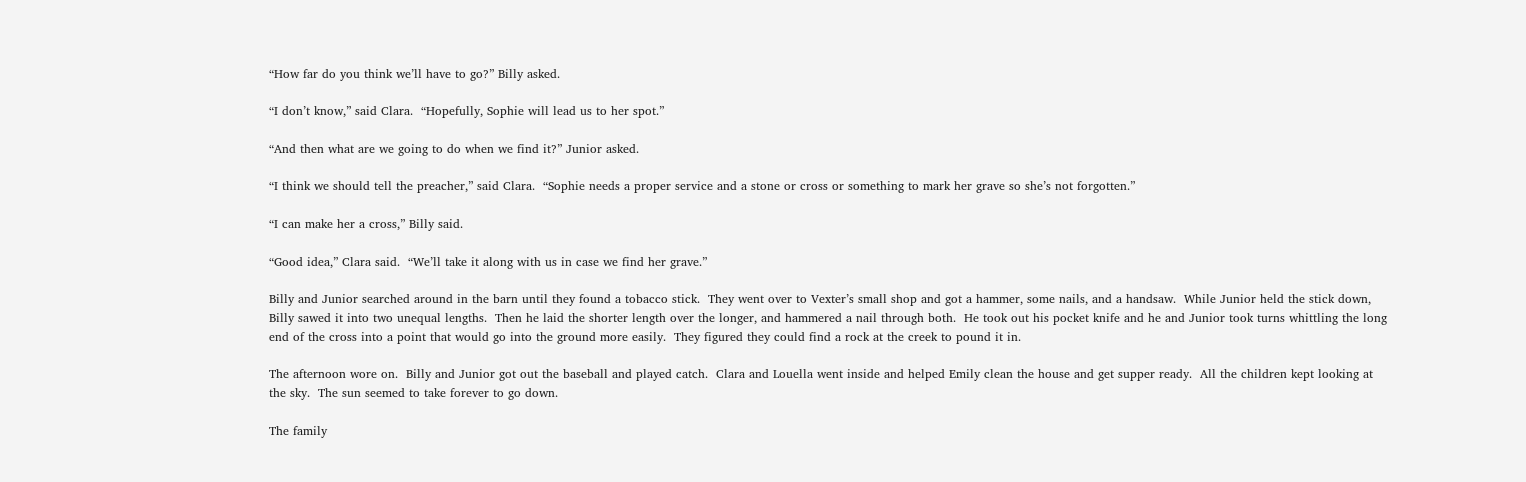“How far do you think we’ll have to go?” Billy asked.

“I don’t know,” said Clara.  “Hopefully, Sophie will lead us to her spot.”

“And then what are we going to do when we find it?” Junior asked.

“I think we should tell the preacher,” said Clara.  “Sophie needs a proper service and a stone or cross or something to mark her grave so she’s not forgotten.”

“I can make her a cross,” Billy said.

“Good idea,” Clara said.  “We’ll take it along with us in case we find her grave.”

Billy and Junior searched around in the barn until they found a tobacco stick.  They went over to Vexter’s small shop and got a hammer, some nails, and a handsaw.  While Junior held the stick down, Billy sawed it into two unequal lengths.  Then he laid the shorter length over the longer, and hammered a nail through both.  He took out his pocket knife and he and Junior took turns whittling the long end of the cross into a point that would go into the ground more easily.  They figured they could find a rock at the creek to pound it in.

The afternoon wore on.  Billy and Junior got out the baseball and played catch.  Clara and Louella went inside and helped Emily clean the house and get supper ready.  All the children kept looking at the sky.  The sun seemed to take forever to go down.

The family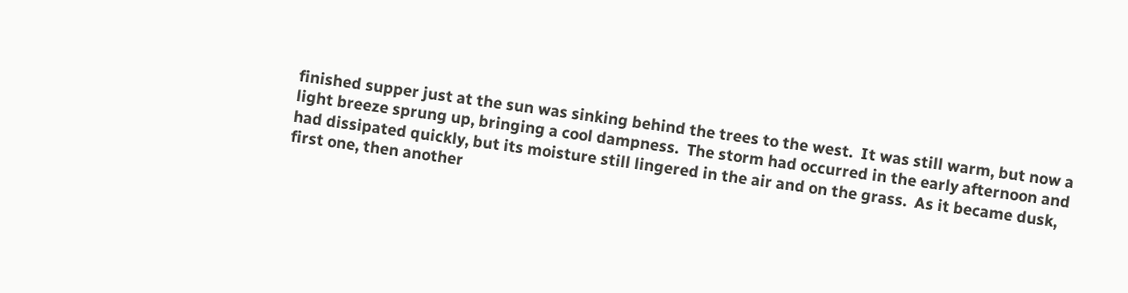finished supper just at the sun was sinking behind the trees to the west.  It was still warm, but now a light breeze sprung up, bringing a cool dampness.  The storm had occurred in the early afternoon and had dissipated quickly, but its moisture still lingered in the air and on the grass.  As it became dusk, first one, then another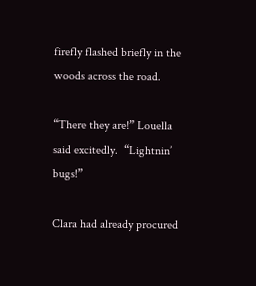firefly flashed briefly in the woods across the road.

“There they are!” Louella said excitedly.  “Lightnin’ bugs!”

Clara had already procured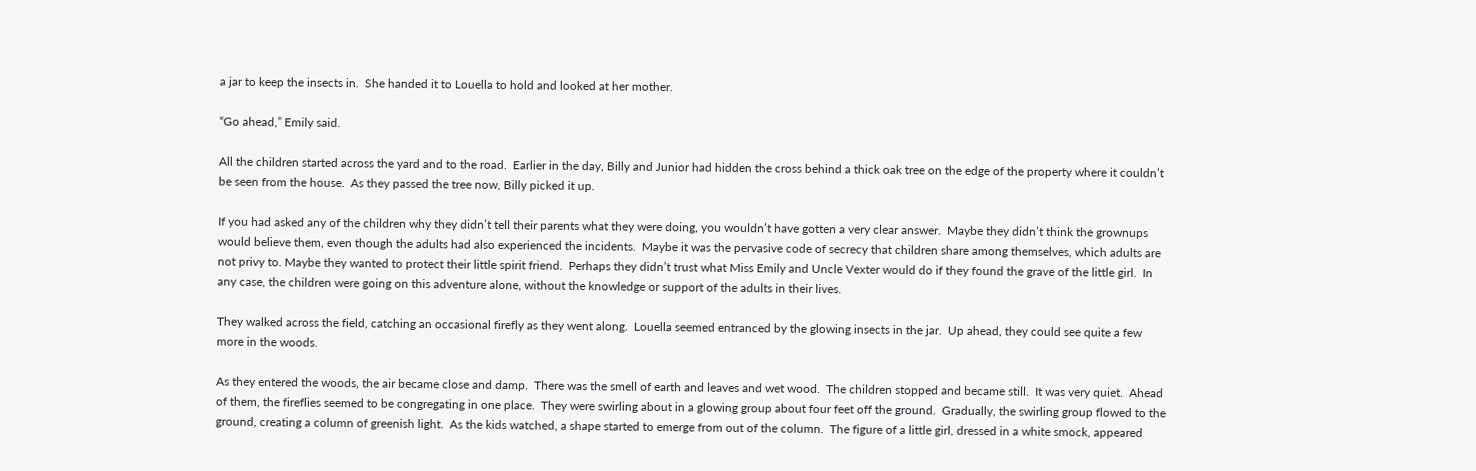a jar to keep the insects in.  She handed it to Louella to hold and looked at her mother.

“Go ahead,” Emily said.

All the children started across the yard and to the road.  Earlier in the day, Billy and Junior had hidden the cross behind a thick oak tree on the edge of the property where it couldn’t be seen from the house.  As they passed the tree now, Billy picked it up.

If you had asked any of the children why they didn’t tell their parents what they were doing, you wouldn’t have gotten a very clear answer.  Maybe they didn’t think the grownups would believe them, even though the adults had also experienced the incidents.  Maybe it was the pervasive code of secrecy that children share among themselves, which adults are not privy to. Maybe they wanted to protect their little spirit friend.  Perhaps they didn’t trust what Miss Emily and Uncle Vexter would do if they found the grave of the little girl.  In any case, the children were going on this adventure alone, without the knowledge or support of the adults in their lives.

They walked across the field, catching an occasional firefly as they went along.  Louella seemed entranced by the glowing insects in the jar.  Up ahead, they could see quite a few more in the woods.

As they entered the woods, the air became close and damp.  There was the smell of earth and leaves and wet wood.  The children stopped and became still.  It was very quiet.  Ahead of them, the fireflies seemed to be congregating in one place.  They were swirling about in a glowing group about four feet off the ground.  Gradually, the swirling group flowed to the ground, creating a column of greenish light.  As the kids watched, a shape started to emerge from out of the column.  The figure of a little girl, dressed in a white smock, appeared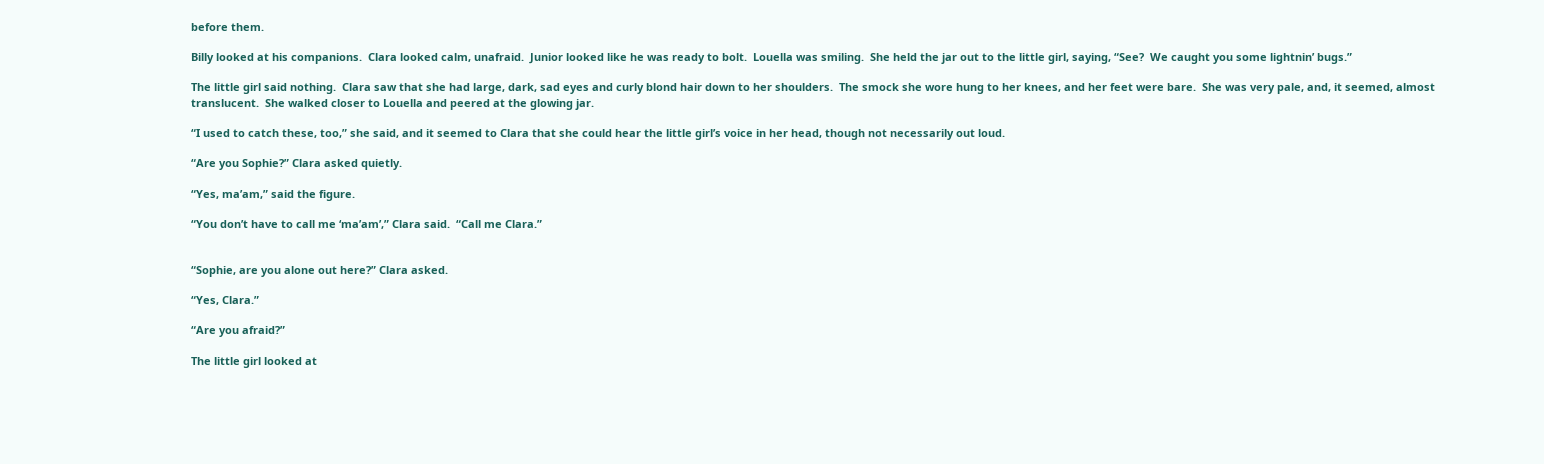before them.

Billy looked at his companions.  Clara looked calm, unafraid.  Junior looked like he was ready to bolt.  Louella was smiling.  She held the jar out to the little girl, saying, “See?  We caught you some lightnin’ bugs.”

The little girl said nothing.  Clara saw that she had large, dark, sad eyes and curly blond hair down to her shoulders.  The smock she wore hung to her knees, and her feet were bare.  She was very pale, and, it seemed, almost translucent.  She walked closer to Louella and peered at the glowing jar.

“I used to catch these, too,” she said, and it seemed to Clara that she could hear the little girl’s voice in her head, though not necessarily out loud.

“Are you Sophie?” Clara asked quietly.

“Yes, ma’am,” said the figure.

“You don’t have to call me ‘ma’am’,” Clara said.  “Call me Clara.”


“Sophie, are you alone out here?” Clara asked.

“Yes, Clara.”

“Are you afraid?”

The little girl looked at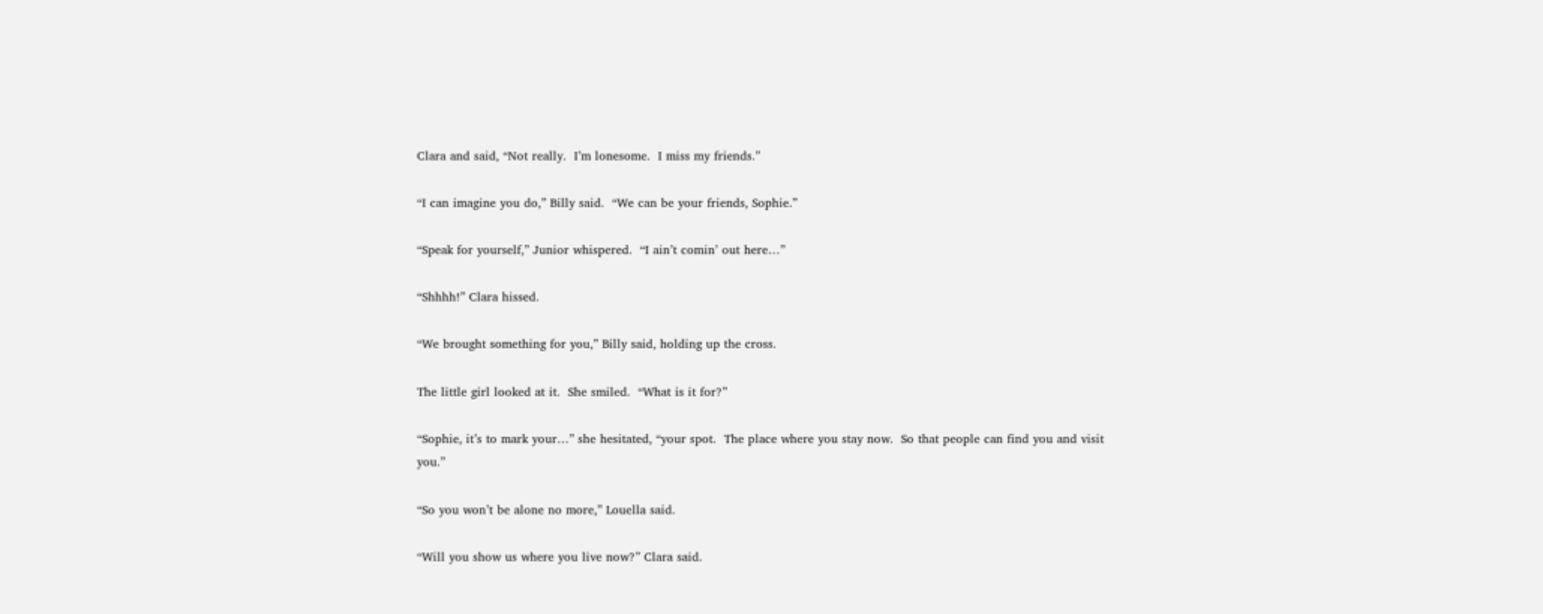Clara and said, “Not really.  I’m lonesome.  I miss my friends.”

“I can imagine you do,” Billy said.  “We can be your friends, Sophie.”

“Speak for yourself,” Junior whispered.  “I ain’t comin’ out here…”

“Shhhh!” Clara hissed.

“We brought something for you,” Billy said, holding up the cross.

The little girl looked at it.  She smiled.  “What is it for?”

“Sophie, it’s to mark your…” she hesitated, “your spot.  The place where you stay now.  So that people can find you and visit you.”

“So you won’t be alone no more,” Louella said.

“Will you show us where you live now?” Clara said.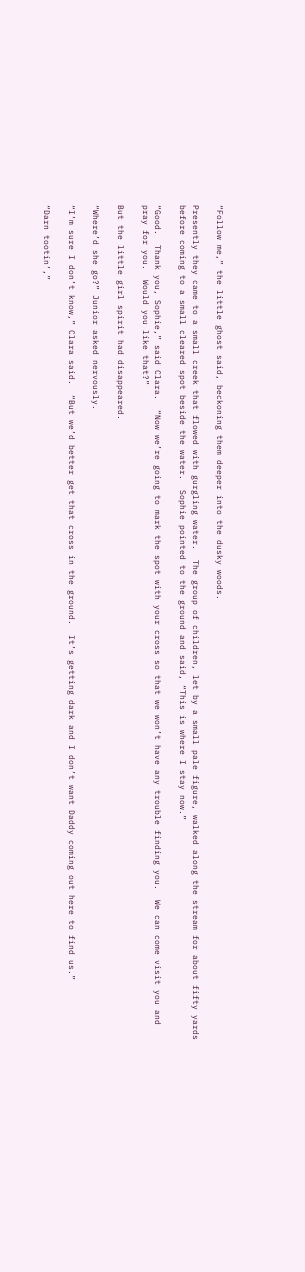“Follow me,” the little ghost said, beckoning them deeper into the dusky woods.

Presently they came to a small creek that flowed with gurgling water.  The group of children, let by a small pale figure, walked along the stream for about fifty yards before coming to a small cleared spot beside the water.  Sophie pointed to the ground and said, “This is where I stay now.”

“Good.  Thank you, Sophie,” said Clara.  “Now we’re going to mark the spot with your cross so that we won’t have any trouble finding you.  We can come visit you and pray for you.  Would you like that?”

But the little girl spirit had disappeared.

“Where’d she go?” Junior asked nervously.

“I’m sure I don’t know,” Clara said.  “But we’d better get that cross in the ground.  It’s getting dark and I don’t want Daddy coming out here to find us.”

“Darn tootin’,”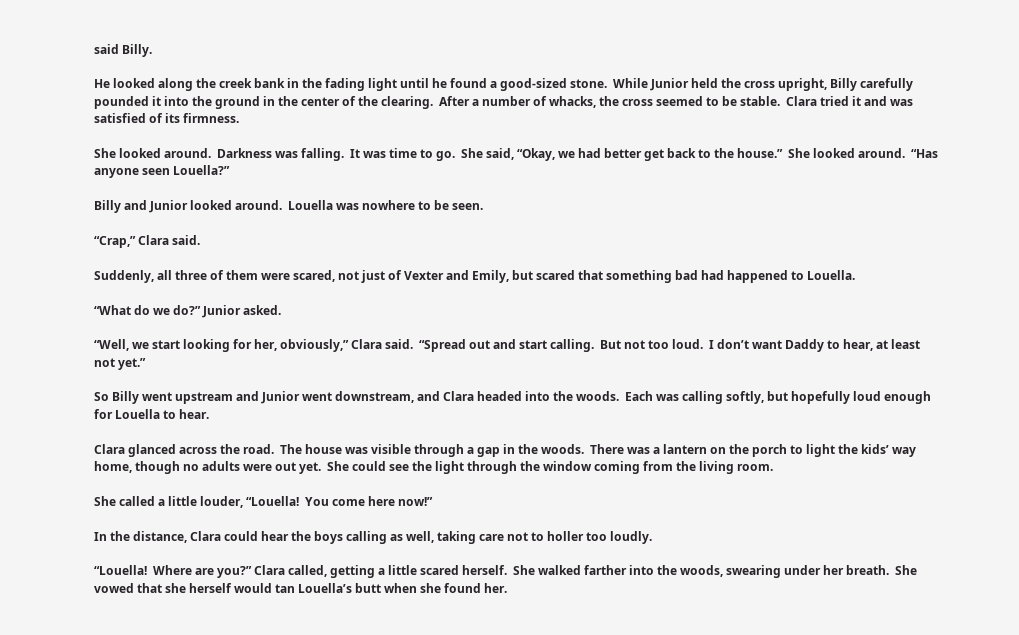said Billy.

He looked along the creek bank in the fading light until he found a good-sized stone.  While Junior held the cross upright, Billy carefully pounded it into the ground in the center of the clearing.  After a number of whacks, the cross seemed to be stable.  Clara tried it and was satisfied of its firmness.

She looked around.  Darkness was falling.  It was time to go.  She said, “Okay, we had better get back to the house.”  She looked around.  “Has anyone seen Louella?”

Billy and Junior looked around.  Louella was nowhere to be seen.

“Crap,” Clara said.

Suddenly, all three of them were scared, not just of Vexter and Emily, but scared that something bad had happened to Louella.

“What do we do?” Junior asked.

“Well, we start looking for her, obviously,” Clara said.  “Spread out and start calling.  But not too loud.  I don’t want Daddy to hear, at least not yet.”

So Billy went upstream and Junior went downstream, and Clara headed into the woods.  Each was calling softly, but hopefully loud enough for Louella to hear.

Clara glanced across the road.  The house was visible through a gap in the woods.  There was a lantern on the porch to light the kids’ way home, though no adults were out yet.  She could see the light through the window coming from the living room.

She called a little louder, “Louella!  You come here now!”

In the distance, Clara could hear the boys calling as well, taking care not to holler too loudly.

“Louella!  Where are you?” Clara called, getting a little scared herself.  She walked farther into the woods, swearing under her breath.  She vowed that she herself would tan Louella’s butt when she found her.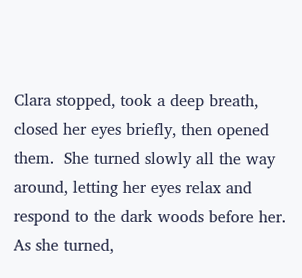Clara stopped, took a deep breath, closed her eyes briefly, then opened them.  She turned slowly all the way around, letting her eyes relax and respond to the dark woods before her.  As she turned,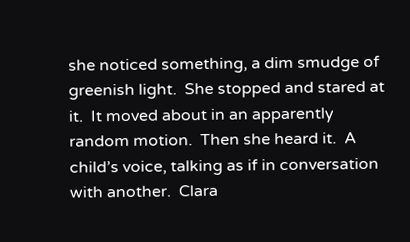she noticed something, a dim smudge of greenish light.  She stopped and stared at it.  It moved about in an apparently random motion.  Then she heard it.  A child’s voice, talking as if in conversation with another.  Clara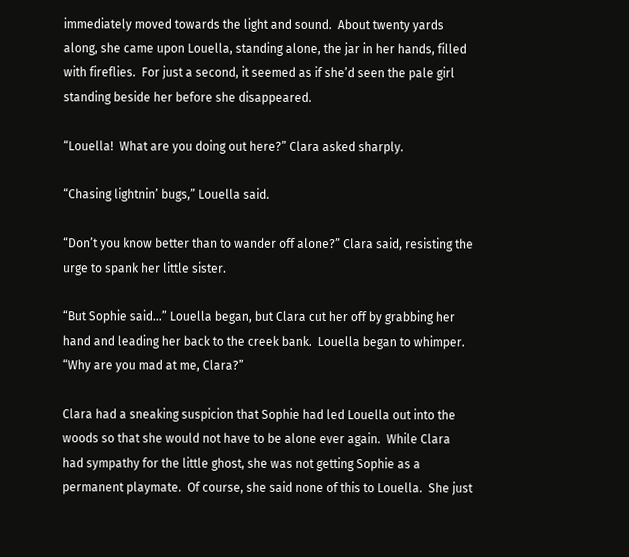immediately moved towards the light and sound.  About twenty yards along, she came upon Louella, standing alone, the jar in her hands, filled with fireflies.  For just a second, it seemed as if she’d seen the pale girl standing beside her before she disappeared.

“Louella!  What are you doing out here?” Clara asked sharply.

“Chasing lightnin’ bugs,” Louella said.

“Don’t you know better than to wander off alone?” Clara said, resisting the urge to spank her little sister.

“But Sophie said…” Louella began, but Clara cut her off by grabbing her hand and leading her back to the creek bank.  Louella began to whimper.  “Why are you mad at me, Clara?”

Clara had a sneaking suspicion that Sophie had led Louella out into the woods so that she would not have to be alone ever again.  While Clara had sympathy for the little ghost, she was not getting Sophie as a permanent playmate.  Of course, she said none of this to Louella.  She just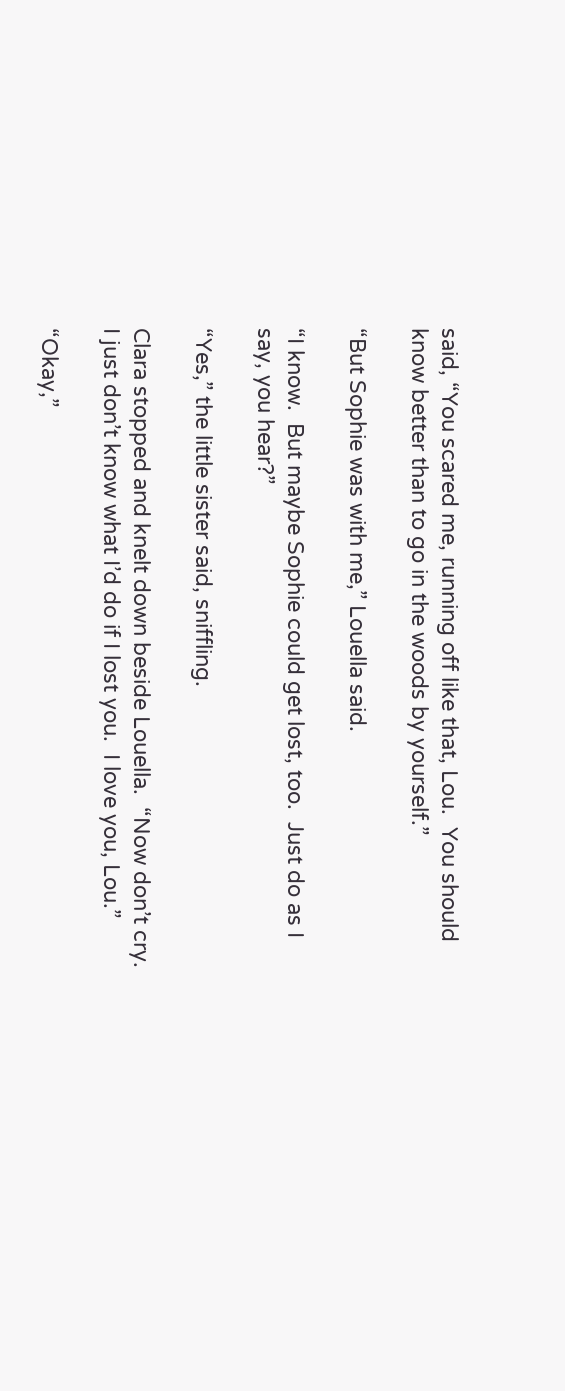said, “You scared me, running off like that, Lou.  You should know better than to go in the woods by yourself.”

“But Sophie was with me,” Louella said.

“I know.  But maybe Sophie could get lost, too.  Just do as I say, you hear?”

“Yes,” the little sister said, sniffling.

Clara stopped and knelt down beside Louella.  “Now don’t cry.  I just don’t know what I’d do if I lost you.  I love you, Lou.”

“Okay,”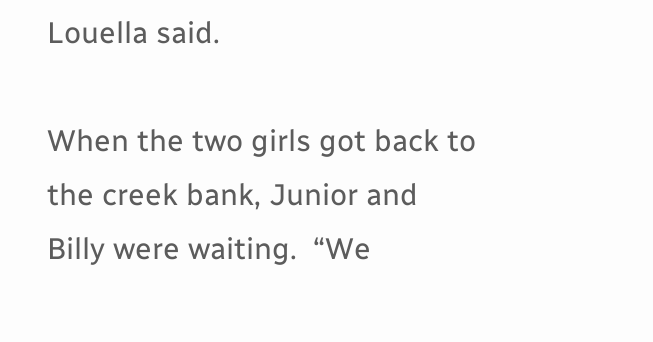Louella said.

When the two girls got back to the creek bank, Junior and Billy were waiting.  “We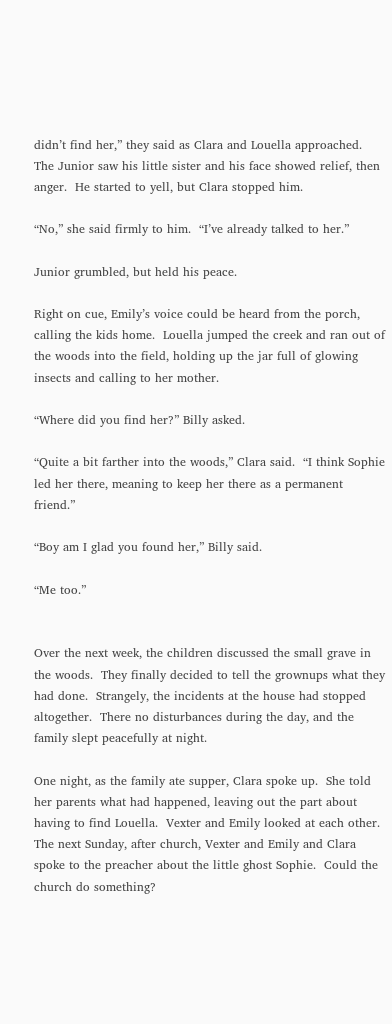didn’t find her,” they said as Clara and Louella approached.  The Junior saw his little sister and his face showed relief, then anger.  He started to yell, but Clara stopped him.

“No,” she said firmly to him.  “I’ve already talked to her.”

Junior grumbled, but held his peace.

Right on cue, Emily’s voice could be heard from the porch, calling the kids home.  Louella jumped the creek and ran out of the woods into the field, holding up the jar full of glowing insects and calling to her mother.

“Where did you find her?” Billy asked.

“Quite a bit farther into the woods,” Clara said.  “I think Sophie led her there, meaning to keep her there as a permanent friend.”

“Boy am I glad you found her,” Billy said.

“Me too.”


Over the next week, the children discussed the small grave in the woods.  They finally decided to tell the grownups what they had done.  Strangely, the incidents at the house had stopped altogether.  There no disturbances during the day, and the family slept peacefully at night.

One night, as the family ate supper, Clara spoke up.  She told her parents what had happened, leaving out the part about having to find Louella.  Vexter and Emily looked at each other.  The next Sunday, after church, Vexter and Emily and Clara spoke to the preacher about the little ghost Sophie.  Could the church do something?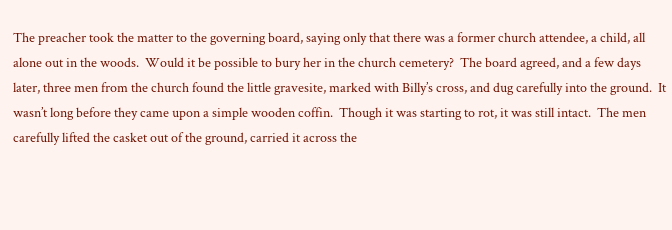The preacher took the matter to the governing board, saying only that there was a former church attendee, a child, all alone out in the woods.  Would it be possible to bury her in the church cemetery?  The board agreed, and a few days later, three men from the church found the little gravesite, marked with Billy’s cross, and dug carefully into the ground.  It wasn’t long before they came upon a simple wooden coffin.  Though it was starting to rot, it was still intact.  The men carefully lifted the casket out of the ground, carried it across the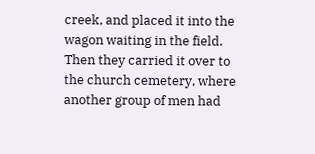creek, and placed it into the wagon waiting in the field.  Then they carried it over to the church cemetery, where another group of men had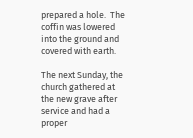prepared a hole.  The coffin was lowered into the ground and covered with earth.

The next Sunday, the church gathered at the new grave after service and had a proper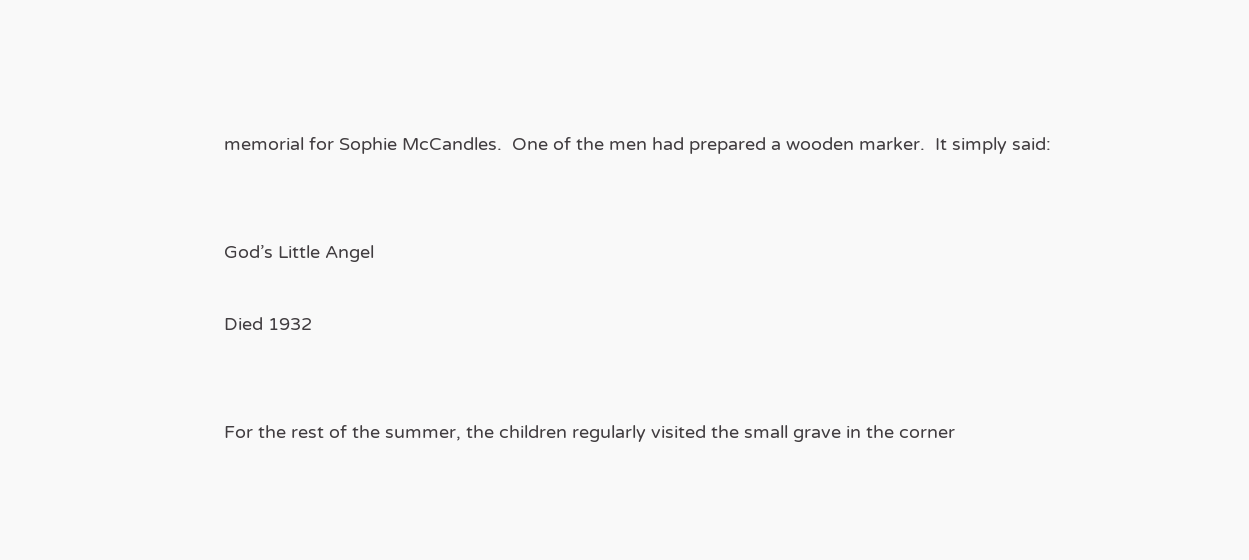memorial for Sophie McCandles.  One of the men had prepared a wooden marker.  It simply said:


God’s Little Angel

Died 1932


For the rest of the summer, the children regularly visited the small grave in the corner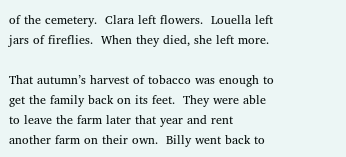of the cemetery.  Clara left flowers.  Louella left jars of fireflies.  When they died, she left more.

That autumn’s harvest of tobacco was enough to get the family back on its feet.  They were able to leave the farm later that year and rent another farm on their own.  Billy went back to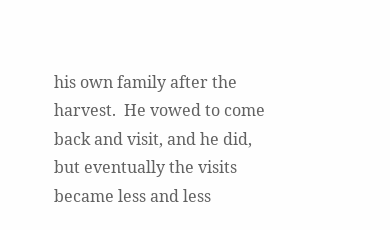his own family after the harvest.  He vowed to come back and visit, and he did, but eventually the visits became less and less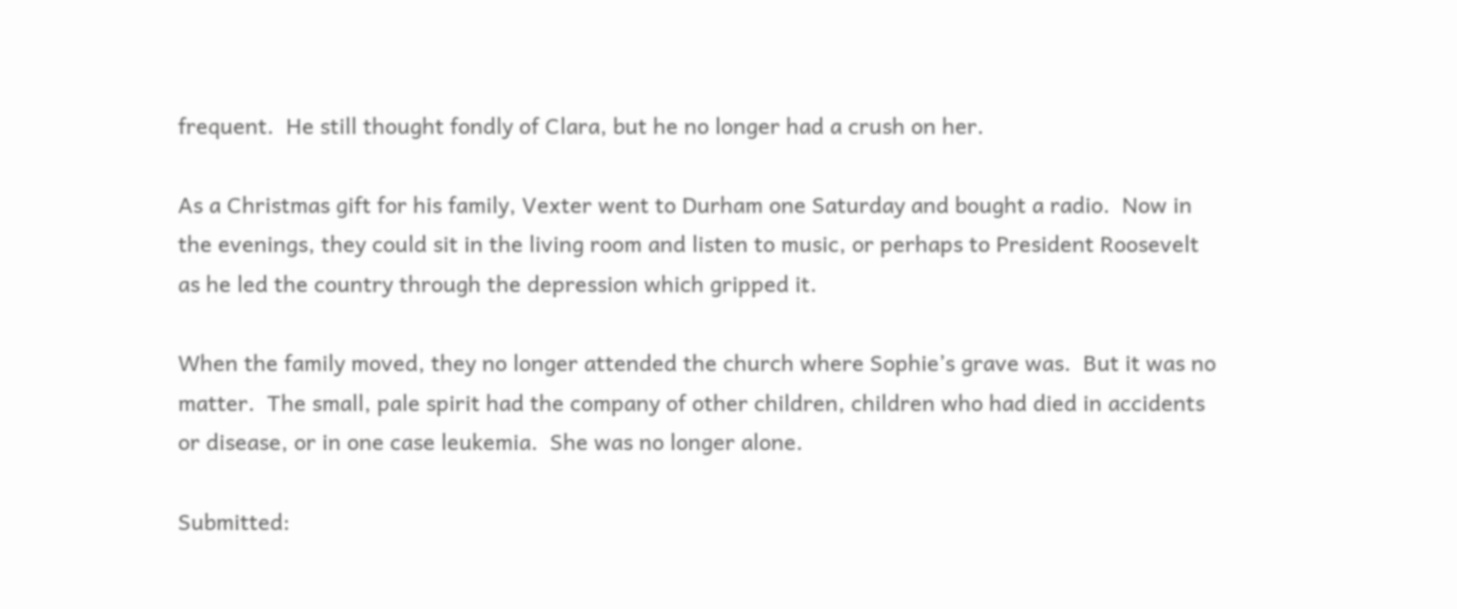frequent.  He still thought fondly of Clara, but he no longer had a crush on her.

As a Christmas gift for his family, Vexter went to Durham one Saturday and bought a radio.  Now in the evenings, they could sit in the living room and listen to music, or perhaps to President Roosevelt as he led the country through the depression which gripped it.

When the family moved, they no longer attended the church where Sophie’s grave was.  But it was no matter.  The small, pale spirit had the company of other children, children who had died in accidents or disease, or in one case leukemia.  She was no longer alone.

Submitted: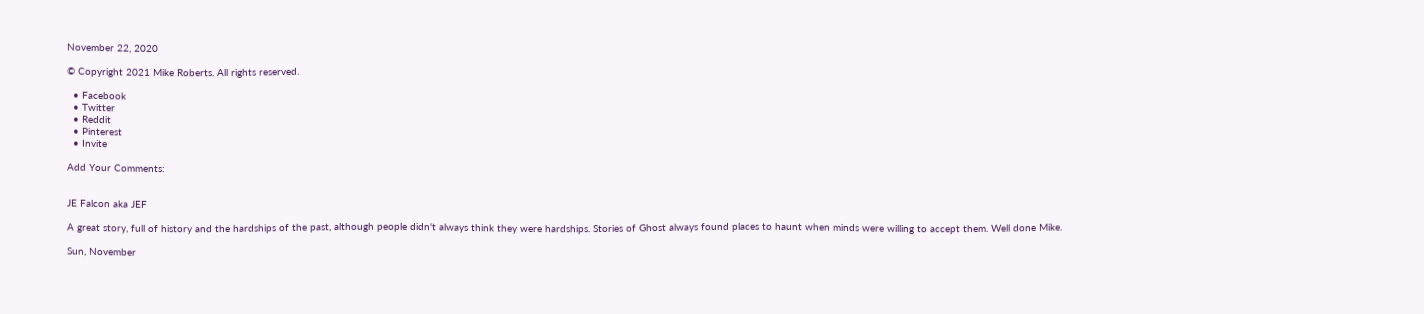November 22, 2020

© Copyright 2021 Mike Roberts. All rights reserved.

  • Facebook
  • Twitter
  • Reddit
  • Pinterest
  • Invite

Add Your Comments:


JE Falcon aka JEF

A great story, full of history and the hardships of the past, although people didn't always think they were hardships. Stories of Ghost always found places to haunt when minds were willing to accept them. Well done Mike.

Sun, November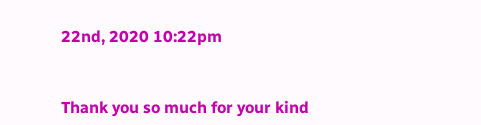22nd, 2020 10:22pm


Thank you so much for your kind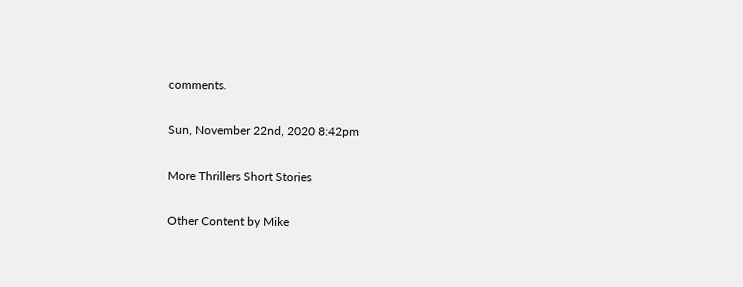comments.

Sun, November 22nd, 2020 8:42pm

More Thrillers Short Stories

Other Content by Mike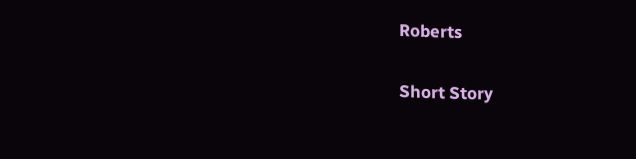Roberts

Short Story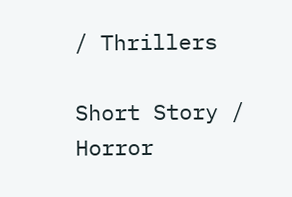/ Thrillers

Short Story / Horror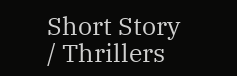Short Story / Thrillers